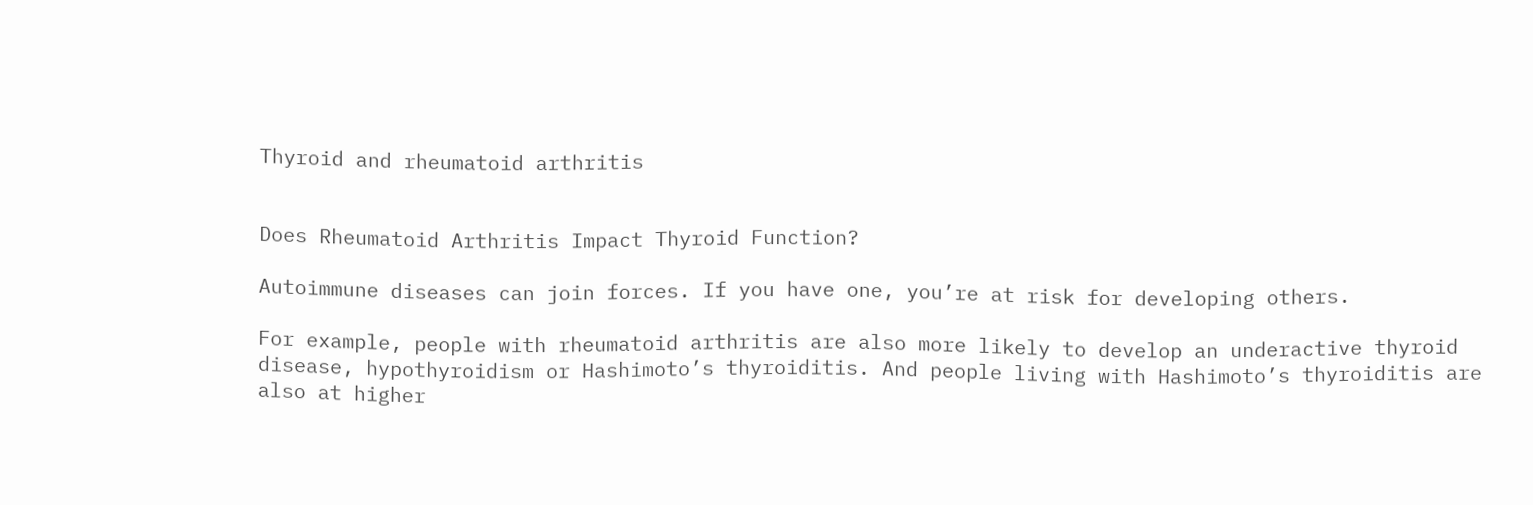Thyroid and rheumatoid arthritis


Does Rheumatoid Arthritis Impact Thyroid Function?

Autoimmune diseases can join forces. If you have one, you’re at risk for developing others.

For example, people with rheumatoid arthritis are also more likely to develop an underactive thyroid disease, hypothyroidism or Hashimoto’s thyroiditis. And people living with Hashimoto’s thyroiditis are also at higher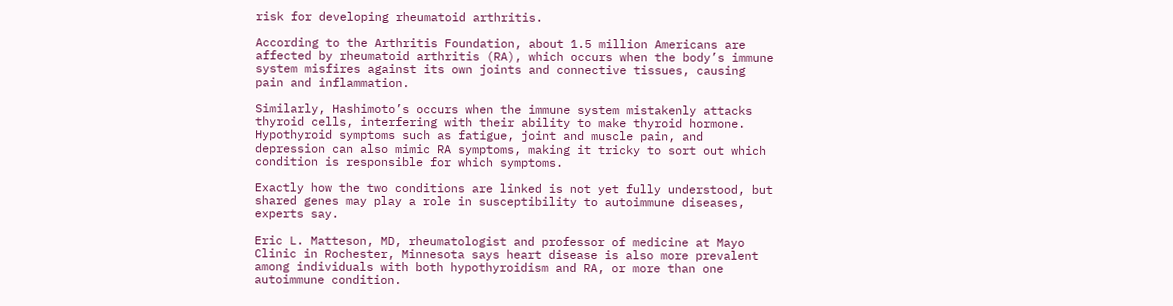risk for developing rheumatoid arthritis.

According to the Arthritis Foundation, about 1.5 million Americans are affected by rheumatoid arthritis (RA), which occurs when the body’s immune system misfires against its own joints and connective tissues, causing pain and inflammation.

Similarly, Hashimoto’s occurs when the immune system mistakenly attacks thyroid cells, interfering with their ability to make thyroid hormone. Hypothyroid symptoms such as fatigue, joint and muscle pain, and depression can also mimic RA symptoms, making it tricky to sort out which condition is responsible for which symptoms.

Exactly how the two conditions are linked is not yet fully understood, but shared genes may play a role in susceptibility to autoimmune diseases, experts say.

Eric L. Matteson, MD, rheumatologist and professor of medicine at Mayo Clinic in Rochester, Minnesota says heart disease is also more prevalent among individuals with both hypothyroidism and RA, or more than one autoimmune condition.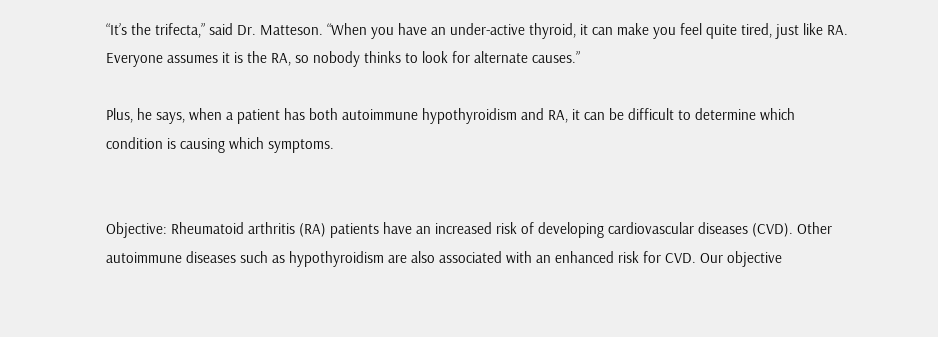“It’s the trifecta,” said Dr. Matteson. “When you have an under-active thyroid, it can make you feel quite tired, just like RA. Everyone assumes it is the RA, so nobody thinks to look for alternate causes.”

Plus, he says, when a patient has both autoimmune hypothyroidism and RA, it can be difficult to determine which condition is causing which symptoms.


Objective: Rheumatoid arthritis (RA) patients have an increased risk of developing cardiovascular diseases (CVD). Other autoimmune diseases such as hypothyroidism are also associated with an enhanced risk for CVD. Our objective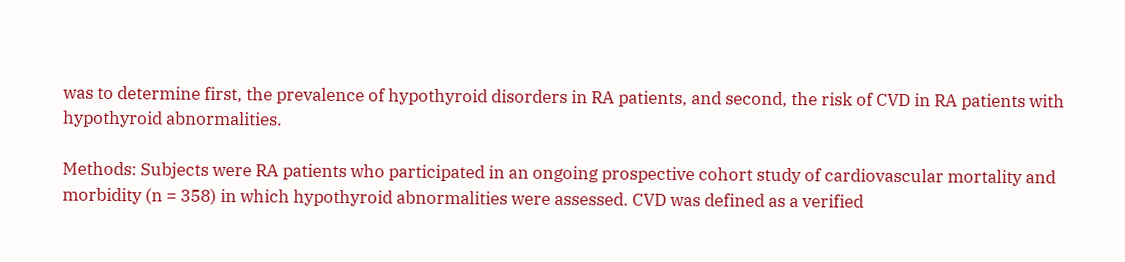was to determine first, the prevalence of hypothyroid disorders in RA patients, and second, the risk of CVD in RA patients with hypothyroid abnormalities.

Methods: Subjects were RA patients who participated in an ongoing prospective cohort study of cardiovascular mortality and morbidity (n = 358) in which hypothyroid abnormalities were assessed. CVD was defined as a verified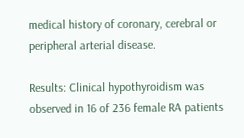medical history of coronary, cerebral or peripheral arterial disease.

Results: Clinical hypothyroidism was observed in 16 of 236 female RA patients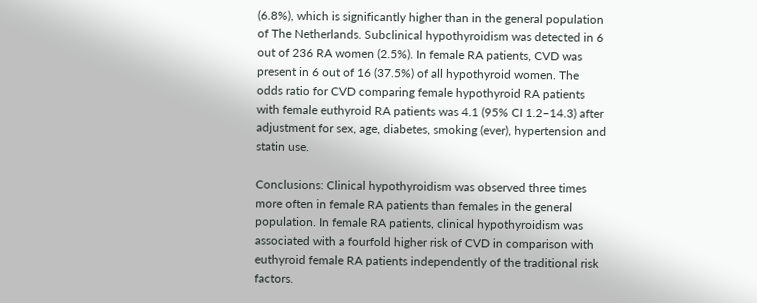(6.8%), which is significantly higher than in the general population of The Netherlands. Subclinical hypothyroidism was detected in 6 out of 236 RA women (2.5%). In female RA patients, CVD was present in 6 out of 16 (37.5%) of all hypothyroid women. The odds ratio for CVD comparing female hypothyroid RA patients with female euthyroid RA patients was 4.1 (95% CI 1.2–14.3) after adjustment for sex, age, diabetes, smoking (ever), hypertension and statin use.

Conclusions: Clinical hypothyroidism was observed three times more often in female RA patients than females in the general population. In female RA patients, clinical hypothyroidism was associated with a fourfold higher risk of CVD in comparison with euthyroid female RA patients independently of the traditional risk factors.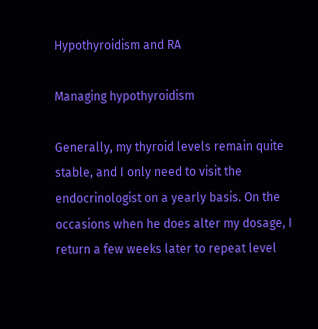Hypothyroidism and RA

Managing hypothyroidism

Generally, my thyroid levels remain quite stable, and I only need to visit the endocrinologist on a yearly basis. On the occasions when he does alter my dosage, I return a few weeks later to repeat level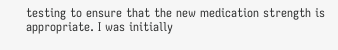testing to ensure that the new medication strength is appropriate. I was initially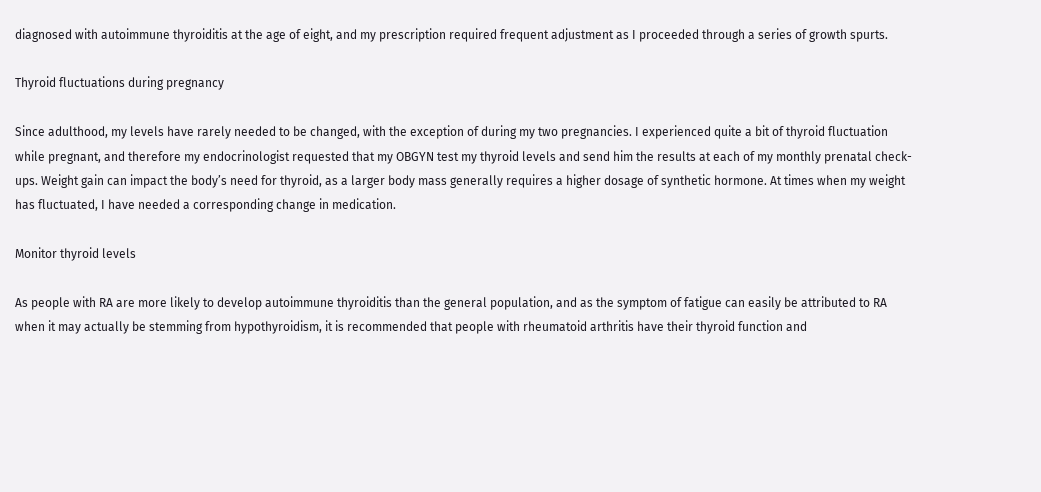diagnosed with autoimmune thyroiditis at the age of eight, and my prescription required frequent adjustment as I proceeded through a series of growth spurts.

Thyroid fluctuations during pregnancy

Since adulthood, my levels have rarely needed to be changed, with the exception of during my two pregnancies. I experienced quite a bit of thyroid fluctuation while pregnant, and therefore my endocrinologist requested that my OBGYN test my thyroid levels and send him the results at each of my monthly prenatal check-ups. Weight gain can impact the body’s need for thyroid, as a larger body mass generally requires a higher dosage of synthetic hormone. At times when my weight has fluctuated, I have needed a corresponding change in medication.

Monitor thyroid levels

As people with RA are more likely to develop autoimmune thyroiditis than the general population, and as the symptom of fatigue can easily be attributed to RA when it may actually be stemming from hypothyroidism, it is recommended that people with rheumatoid arthritis have their thyroid function and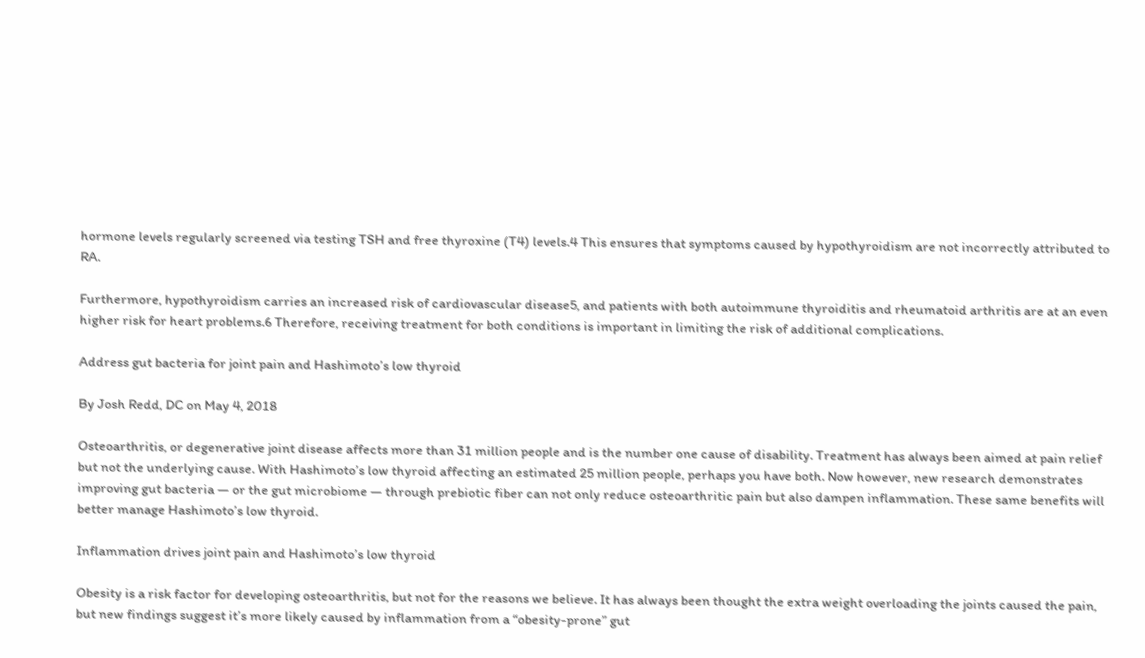hormone levels regularly screened via testing TSH and free thyroxine (T4) levels.4 This ensures that symptoms caused by hypothyroidism are not incorrectly attributed to RA.

Furthermore, hypothyroidism carries an increased risk of cardiovascular disease5, and patients with both autoimmune thyroiditis and rheumatoid arthritis are at an even higher risk for heart problems.6 Therefore, receiving treatment for both conditions is important in limiting the risk of additional complications.

Address gut bacteria for joint pain and Hashimoto’s low thyroid

By Josh Redd, DC on May 4, 2018

Osteoarthritis, or degenerative joint disease affects more than 31 million people and is the number one cause of disability. Treatment has always been aimed at pain relief but not the underlying cause. With Hashimoto’s low thyroid affecting an estimated 25 million people, perhaps you have both. Now however, new research demonstrates improving gut bacteria — or the gut microbiome — through prebiotic fiber can not only reduce osteoarthritic pain but also dampen inflammation. These same benefits will better manage Hashimoto’s low thyroid.

Inflammation drives joint pain and Hashimoto’s low thyroid

Obesity is a risk factor for developing osteoarthritis, but not for the reasons we believe. It has always been thought the extra weight overloading the joints caused the pain, but new findings suggest it’s more likely caused by inflammation from a “obesity-prone” gut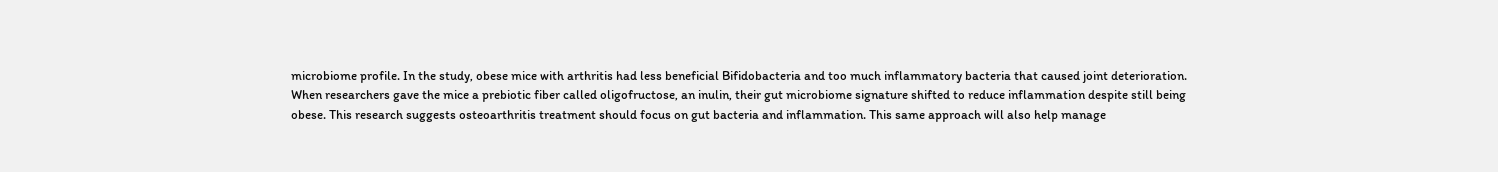microbiome profile. In the study, obese mice with arthritis had less beneficial Bifidobacteria and too much inflammatory bacteria that caused joint deterioration. When researchers gave the mice a prebiotic fiber called oligofructose, an inulin, their gut microbiome signature shifted to reduce inflammation despite still being obese. This research suggests osteoarthritis treatment should focus on gut bacteria and inflammation. This same approach will also help manage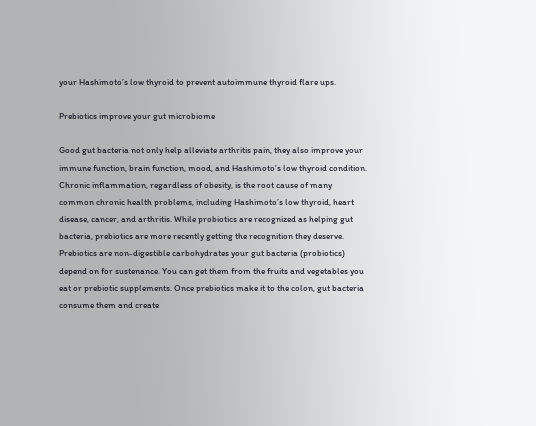your Hashimoto’s low thyroid to prevent autoimmune thyroid flare ups.

Prebiotics improve your gut microbiome

Good gut bacteria not only help alleviate arthritis pain, they also improve your immune function, brain function, mood, and Hashimoto’s low thyroid condition. Chronic inflammation, regardless of obesity, is the root cause of many common chronic health problems, including Hashimoto’s low thyroid, heart disease, cancer, and arthritis. While probiotics are recognized as helping gut bacteria, prebiotics are more recently getting the recognition they deserve. Prebiotics are non-digestible carbohydrates your gut bacteria (probiotics) depend on for sustenance. You can get them from the fruits and vegetables you eat or prebiotic supplements. Once prebiotics make it to the colon, gut bacteria consume them and create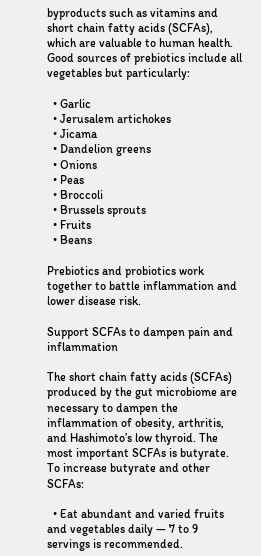byproducts such as vitamins and short chain fatty acids (SCFAs), which are valuable to human health. Good sources of prebiotics include all vegetables but particularly:

  • Garlic
  • Jerusalem artichokes
  • Jicama
  • Dandelion greens
  • Onions
  • Peas
  • Broccoli
  • Brussels sprouts
  • Fruits
  • Beans

Prebiotics and probiotics work together to battle inflammation and lower disease risk.

Support SCFAs to dampen pain and inflammation

The short chain fatty acids (SCFAs) produced by the gut microbiome are necessary to dampen the inflammation of obesity, arthritis, and Hashimoto’s low thyroid. The most important SCFAs is butyrate. To increase butyrate and other SCFAs:

  • Eat abundant and varied fruits and vegetables daily — 7 to 9 servings is recommended.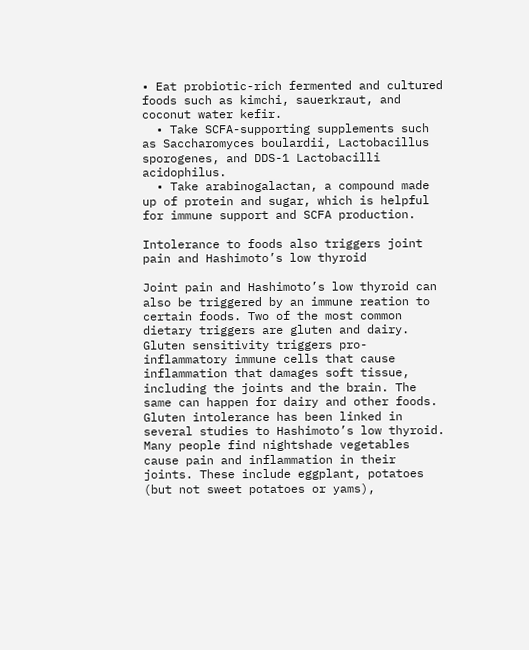• Eat probiotic-rich fermented and cultured foods such as kimchi, sauerkraut, and coconut water kefir.
  • Take SCFA-supporting supplements such as Saccharomyces boulardii, Lactobacillus sporogenes, and DDS-1 Lactobacilli acidophilus.
  • Take arabinogalactan, a compound made up of protein and sugar, which is helpful for immune support and SCFA production.

Intolerance to foods also triggers joint pain and Hashimoto’s low thyroid

Joint pain and Hashimoto’s low thyroid can also be triggered by an immune reation to certain foods. Two of the most common dietary triggers are gluten and dairy. Gluten sensitivity triggers pro-inflammatory immune cells that cause inflammation that damages soft tissue, including the joints and the brain. The same can happen for dairy and other foods. Gluten intolerance has been linked in several studies to Hashimoto’s low thyroid. Many people find nightshade vegetables cause pain and inflammation in their joints. These include eggplant, potatoes (but not sweet potatoes or yams),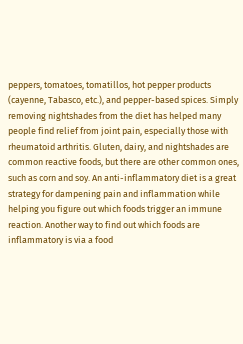peppers, tomatoes, tomatillos, hot pepper products (cayenne, Tabasco, etc.), and pepper-based spices. Simply removing nightshades from the diet has helped many people find relief from joint pain, especially those with rheumatoid arthritis. Gluten, dairy, and nightshades are common reactive foods, but there are other common ones, such as corn and soy. An anti-inflammatory diet is a great strategy for dampening pain and inflammation while helping you figure out which foods trigger an immune reaction. Another way to find out which foods are inflammatory is via a food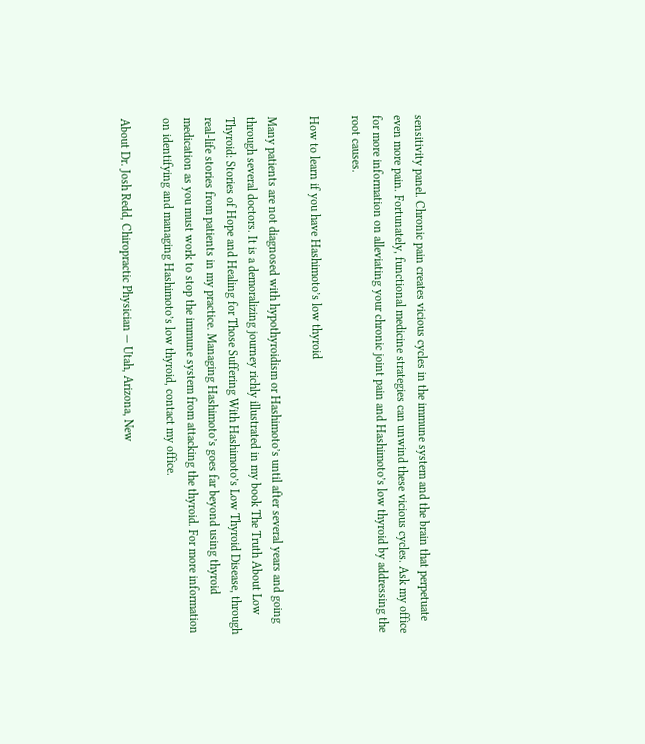sensitivity panel. Chronic pain creates vicious cycles in the immune system and the brain that perpetuate even more pain. Fortunately, functional medicine strategies can unwind these vicious cycles. Ask my office for more information on alleviating your chronic joint pain and Hashimoto’s low thyroid by addressing the root causes.

How to learn if you have Hashimoto’s low thyroid

Many patients are not diagnosed with hypothyroidism or Hashimoto’s until after several years and going through several doctors. It is a demoralizing journey richly illustrated in my book The Truth About Low Thyroid: Stories of Hope and Healing for Those Suffering With Hashimoto’s Low Thyroid Disease, through real-life stories from patients in my practice. Managing Hashimoto’s goes far beyond using thyroid medication as you must work to stop the immune system from attacking the thyroid. For more information on identifying and managing Hashimoto’s low thyroid, contact my office.

About Dr. Josh Redd, Chiropractic Physician — Utah, Arizona, New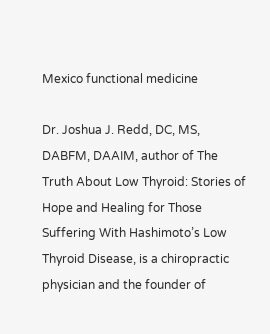Mexico functional medicine

Dr. Joshua J. Redd, DC, MS, DABFM, DAAIM, author of The Truth About Low Thyroid: Stories of Hope and Healing for Those Suffering With Hashimoto’s Low Thyroid Disease, is a chiropractic physician and the founder of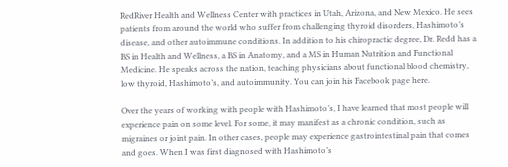RedRiver Health and Wellness Center with practices in Utah, Arizona, and New Mexico. He sees patients from around the world who suffer from challenging thyroid disorders, Hashimoto’s disease, and other autoimmune conditions. In addition to his chiropractic degree, Dr. Redd has a BS in Health and Wellness, a BS in Anatomy, and a MS in Human Nutrition and Functional Medicine. He speaks across the nation, teaching physicians about functional blood chemistry, low thyroid, Hashimoto’s, and autoimmunity. You can join his Facebook page here.

Over the years of working with people with Hashimoto’s, I have learned that most people will experience pain on some level. For some, it may manifest as a chronic condition, such as migraines or joint pain. In other cases, people may experience gastrointestinal pain that comes and goes. When I was first diagnosed with Hashimoto’s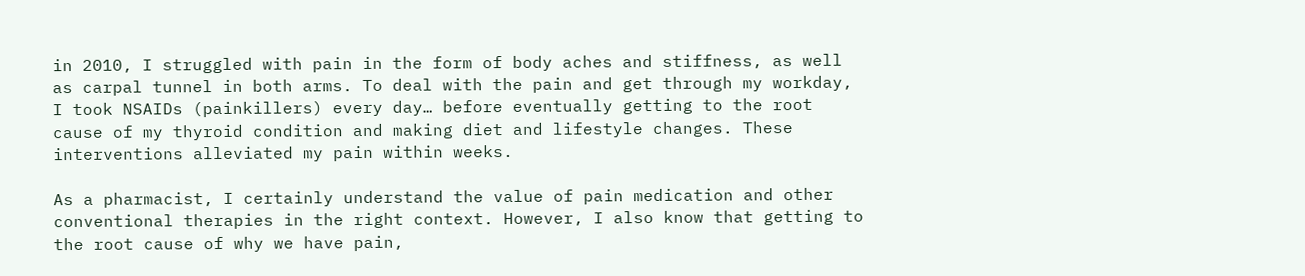in 2010, I struggled with pain in the form of body aches and stiffness, as well as carpal tunnel in both arms. To deal with the pain and get through my workday, I took NSAIDs (painkillers) every day… before eventually getting to the root cause of my thyroid condition and making diet and lifestyle changes. These interventions alleviated my pain within weeks.

As a pharmacist, I certainly understand the value of pain medication and other conventional therapies in the right context. However, I also know that getting to the root cause of why we have pain,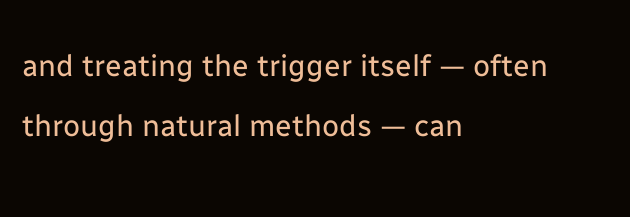and treating the trigger itself — often through natural methods — can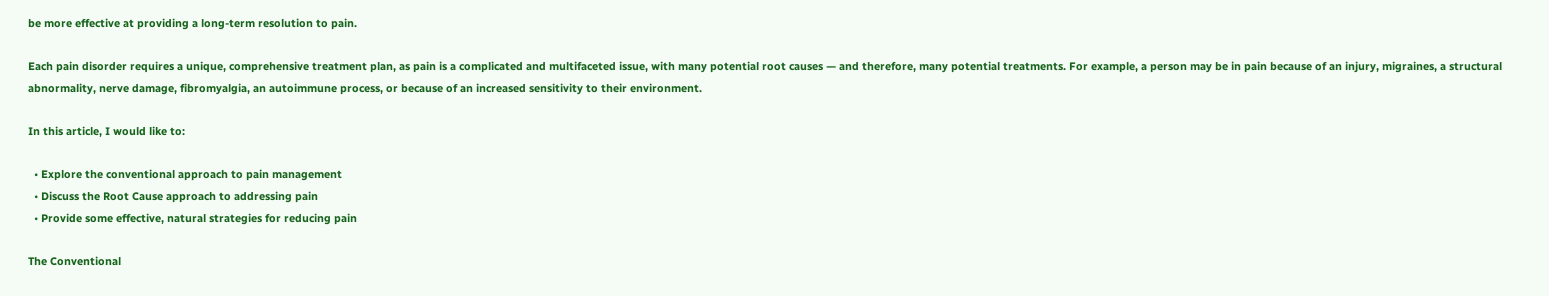be more effective at providing a long-term resolution to pain.

Each pain disorder requires a unique, comprehensive treatment plan, as pain is a complicated and multifaceted issue, with many potential root causes — and therefore, many potential treatments. For example, a person may be in pain because of an injury, migraines, a structural abnormality, nerve damage, fibromyalgia, an autoimmune process, or because of an increased sensitivity to their environment.

In this article, I would like to:

  • Explore the conventional approach to pain management
  • Discuss the Root Cause approach to addressing pain
  • Provide some effective, natural strategies for reducing pain

The Conventional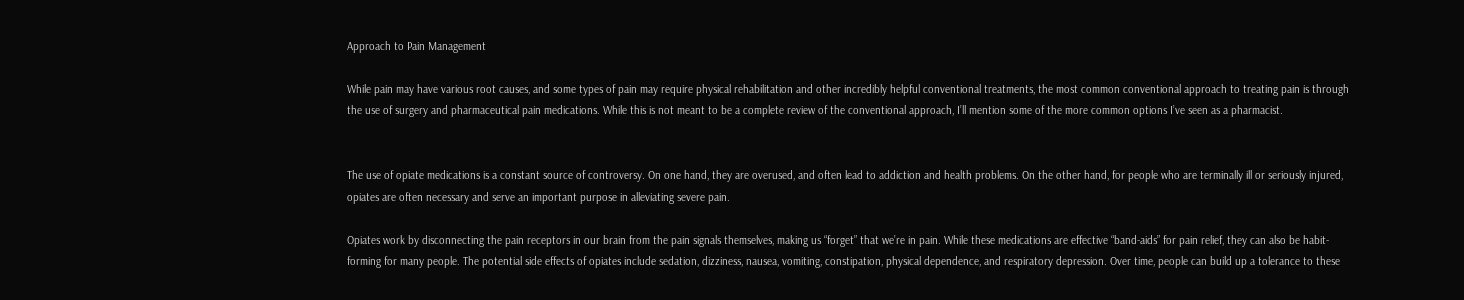Approach to Pain Management

While pain may have various root causes, and some types of pain may require physical rehabilitation and other incredibly helpful conventional treatments, the most common conventional approach to treating pain is through the use of surgery and pharmaceutical pain medications. While this is not meant to be a complete review of the conventional approach, I’ll mention some of the more common options I’ve seen as a pharmacist.


The use of opiate medications is a constant source of controversy. On one hand, they are overused, and often lead to addiction and health problems. On the other hand, for people who are terminally ill or seriously injured, opiates are often necessary and serve an important purpose in alleviating severe pain.

Opiates work by disconnecting the pain receptors in our brain from the pain signals themselves, making us “forget” that we’re in pain. While these medications are effective “band-aids” for pain relief, they can also be habit-forming for many people. The potential side effects of opiates include sedation, dizziness, nausea, vomiting, constipation, physical dependence, and respiratory depression. Over time, people can build up a tolerance to these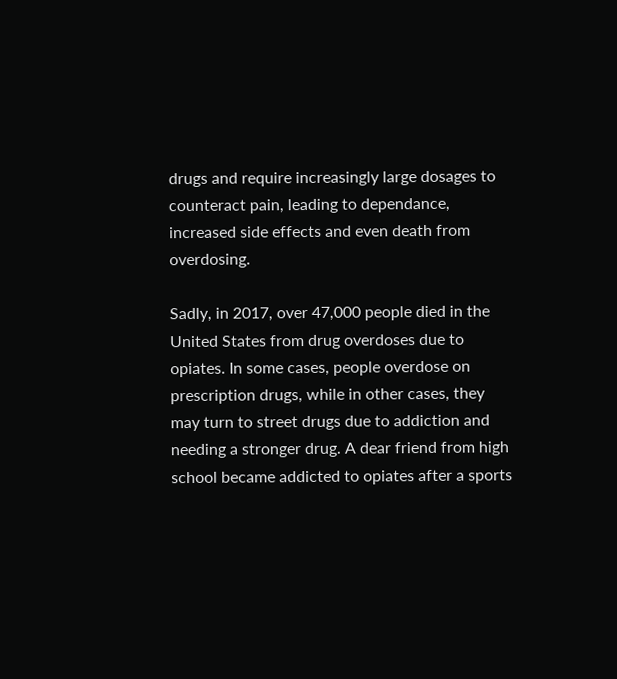drugs and require increasingly large dosages to counteract pain, leading to dependance, increased side effects and even death from overdosing.

Sadly, in 2017, over 47,000 people died in the United States from drug overdoses due to opiates. In some cases, people overdose on prescription drugs, while in other cases, they may turn to street drugs due to addiction and needing a stronger drug. A dear friend from high school became addicted to opiates after a sports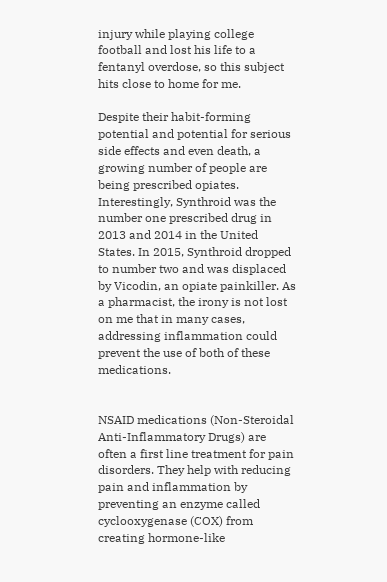injury while playing college football and lost his life to a fentanyl overdose, so this subject hits close to home for me.

Despite their habit-forming potential and potential for serious side effects and even death, a growing number of people are being prescribed opiates. Interestingly, Synthroid was the number one prescribed drug in 2013 and 2014 in the United States. In 2015, Synthroid dropped to number two and was displaced by Vicodin, an opiate painkiller. As a pharmacist, the irony is not lost on me that in many cases, addressing inflammation could prevent the use of both of these medications.


NSAID medications (Non-Steroidal Anti-Inflammatory Drugs) are often a first line treatment for pain disorders. They help with reducing pain and inflammation by preventing an enzyme called cyclooxygenase (COX) from creating hormone-like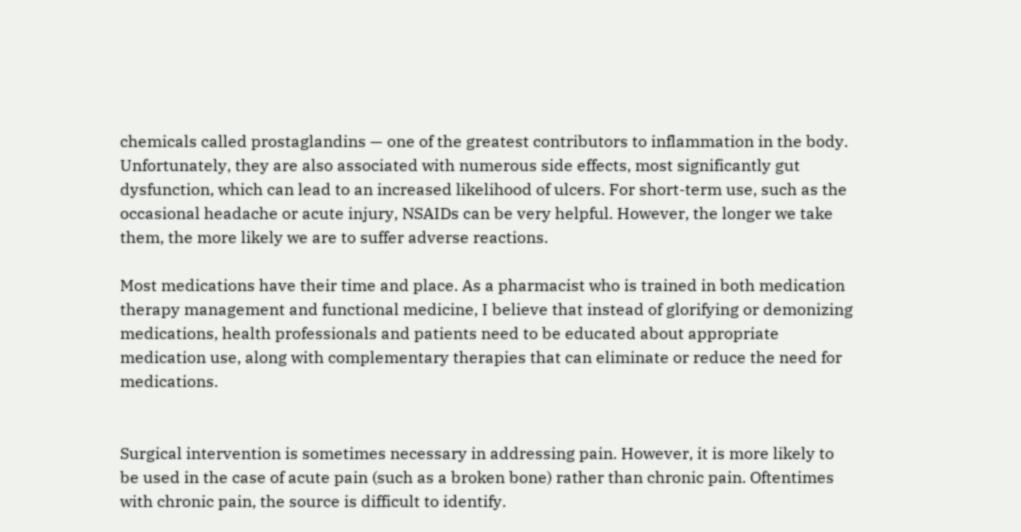chemicals called prostaglandins — one of the greatest contributors to inflammation in the body. Unfortunately, they are also associated with numerous side effects, most significantly gut dysfunction, which can lead to an increased likelihood of ulcers. For short-term use, such as the occasional headache or acute injury, NSAIDs can be very helpful. However, the longer we take them, the more likely we are to suffer adverse reactions.

Most medications have their time and place. As a pharmacist who is trained in both medication therapy management and functional medicine, I believe that instead of glorifying or demonizing medications, health professionals and patients need to be educated about appropriate medication use, along with complementary therapies that can eliminate or reduce the need for medications.


Surgical intervention is sometimes necessary in addressing pain. However, it is more likely to be used in the case of acute pain (such as a broken bone) rather than chronic pain. Oftentimes with chronic pain, the source is difficult to identify.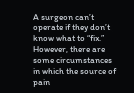A surgeon can’t operate if they don’t know what to “fix.” However, there are some circumstances in which the source of pain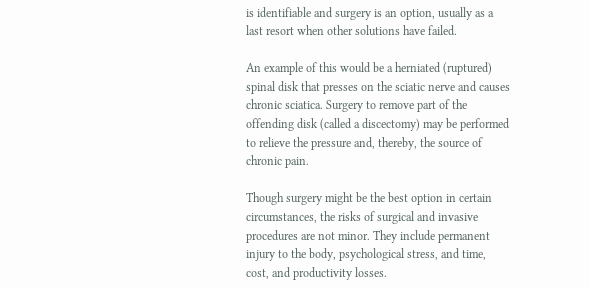is identifiable and surgery is an option, usually as a last resort when other solutions have failed.

An example of this would be a herniated (ruptured) spinal disk that presses on the sciatic nerve and causes chronic sciatica. Surgery to remove part of the offending disk (called a discectomy) may be performed to relieve the pressure and, thereby, the source of chronic pain.

Though surgery might be the best option in certain circumstances, the risks of surgical and invasive procedures are not minor. They include permanent injury to the body, psychological stress, and time, cost, and productivity losses.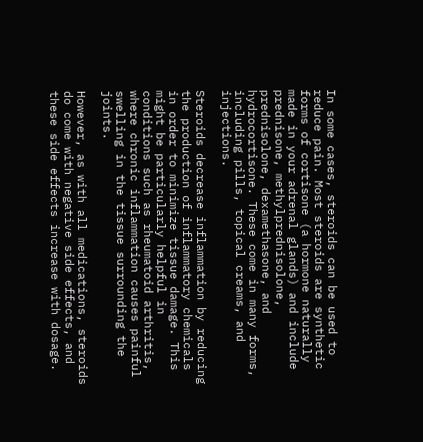In some cases, steroids can be used to reduce pain. Most steroids are synthetic forms of cortisone (a hormone naturally made in your adrenal glands) and include prednisone, methylprednisolone, prednisolone, dexamethasone, and hydrocortisone. These come in many forms, including pills, topical creams, and injections.

Steroids decrease inflammation by reducing the production of inflammatory chemicals in order to minimize tissue damage. This might be particularly helpful in conditions such as rheumatoid arthritis, where chronic inflammation causes painful swelling in the tissue surrounding the joints.

However, as with all medications, steroids do come with negative side effects, and these side effects increase with dosage.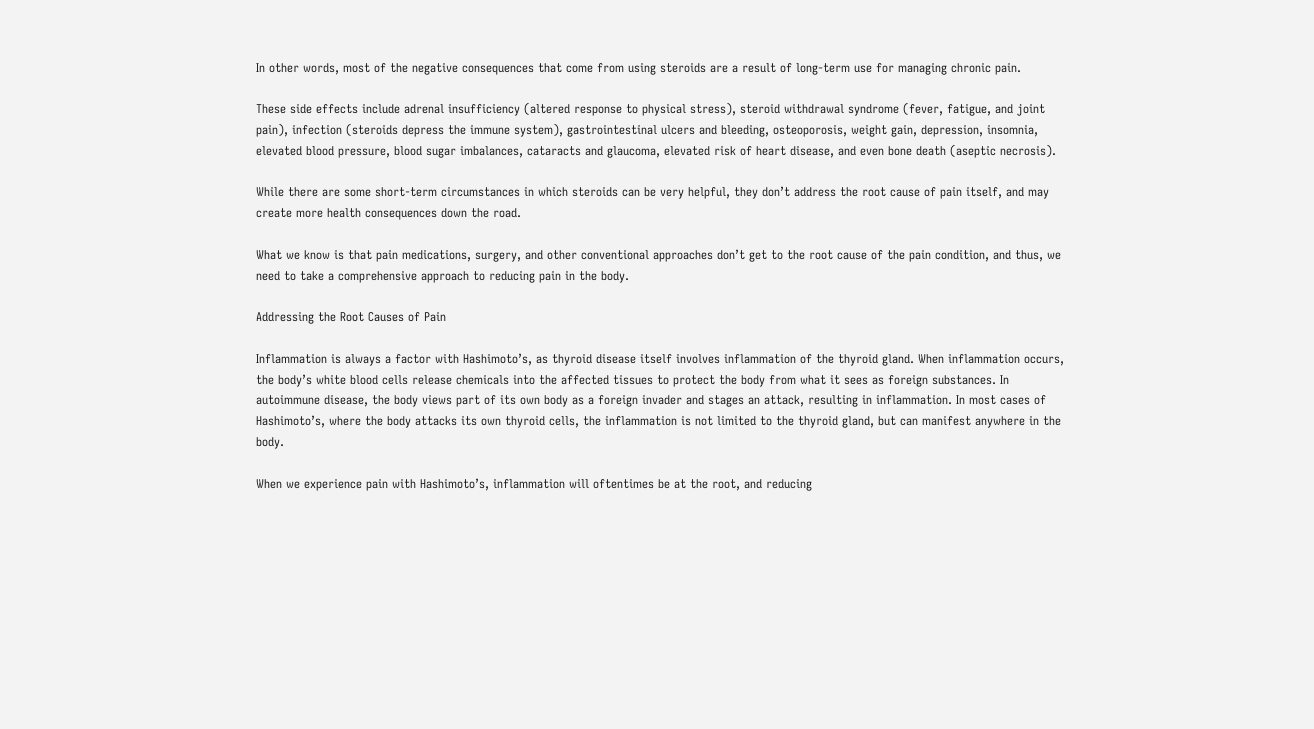In other words, most of the negative consequences that come from using steroids are a result of long-term use for managing chronic pain.

These side effects include adrenal insufficiency (altered response to physical stress), steroid withdrawal syndrome (fever, fatigue, and joint pain), infection (steroids depress the immune system), gastrointestinal ulcers and bleeding, osteoporosis, weight gain, depression, insomnia, elevated blood pressure, blood sugar imbalances, cataracts and glaucoma, elevated risk of heart disease, and even bone death (aseptic necrosis).

While there are some short-term circumstances in which steroids can be very helpful, they don’t address the root cause of pain itself, and may create more health consequences down the road.

What we know is that pain medications, surgery, and other conventional approaches don’t get to the root cause of the pain condition, and thus, we need to take a comprehensive approach to reducing pain in the body.

Addressing the Root Causes of Pain

Inflammation is always a factor with Hashimoto’s, as thyroid disease itself involves inflammation of the thyroid gland. When inflammation occurs, the body’s white blood cells release chemicals into the affected tissues to protect the body from what it sees as foreign substances. In autoimmune disease, the body views part of its own body as a foreign invader and stages an attack, resulting in inflammation. In most cases of Hashimoto’s, where the body attacks its own thyroid cells, the inflammation is not limited to the thyroid gland, but can manifest anywhere in the body.

When we experience pain with Hashimoto’s, inflammation will oftentimes be at the root, and reducing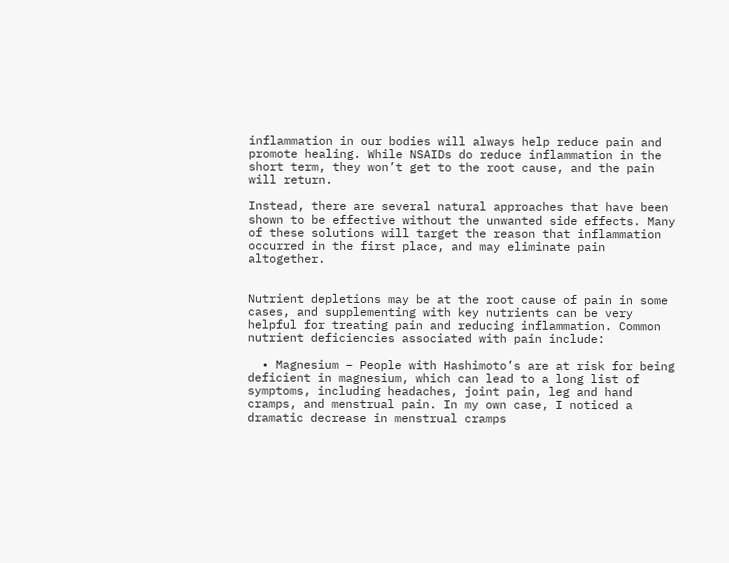inflammation in our bodies will always help reduce pain and promote healing. While NSAIDs do reduce inflammation in the short term, they won’t get to the root cause, and the pain will return.

Instead, there are several natural approaches that have been shown to be effective without the unwanted side effects. Many of these solutions will target the reason that inflammation occurred in the first place, and may eliminate pain altogether.


Nutrient depletions may be at the root cause of pain in some cases, and supplementing with key nutrients can be very helpful for treating pain and reducing inflammation. Common nutrient deficiencies associated with pain include:

  • Magnesium – People with Hashimoto’s are at risk for being deficient in magnesium, which can lead to a long list of symptoms, including headaches, joint pain, leg and hand cramps, and menstrual pain. In my own case, I noticed a dramatic decrease in menstrual cramps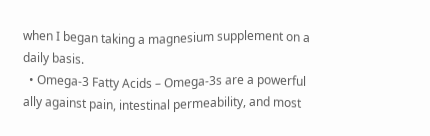when I began taking a magnesium supplement on a daily basis.
  • Omega-3 Fatty Acids – Omega-3s are a powerful ally against pain, intestinal permeability, and most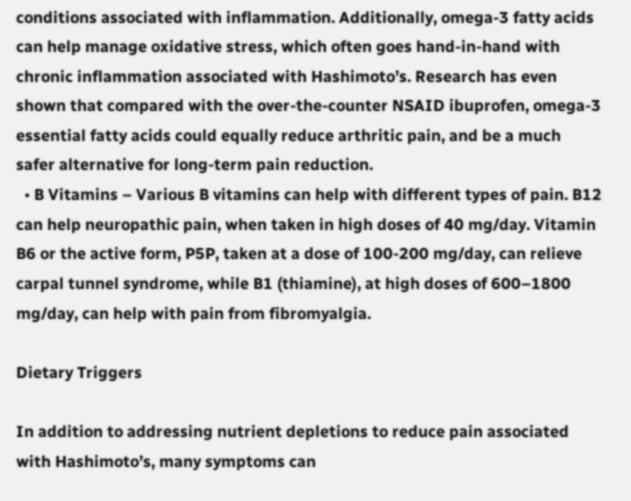conditions associated with inflammation. Additionally, omega-3 fatty acids can help manage oxidative stress, which often goes hand-in-hand with chronic inflammation associated with Hashimoto’s. Research has even shown that compared with the over-the-counter NSAID ibuprofen, omega-3 essential fatty acids could equally reduce arthritic pain, and be a much safer alternative for long-term pain reduction.
  • B Vitamins – Various B vitamins can help with different types of pain. B12 can help neuropathic pain, when taken in high doses of 40 mg/day. Vitamin B6 or the active form, P5P, taken at a dose of 100-200 mg/day, can relieve carpal tunnel syndrome, while B1 (thiamine), at high doses of 600–1800 mg/day, can help with pain from fibromyalgia.

Dietary Triggers

In addition to addressing nutrient depletions to reduce pain associated with Hashimoto’s, many symptoms can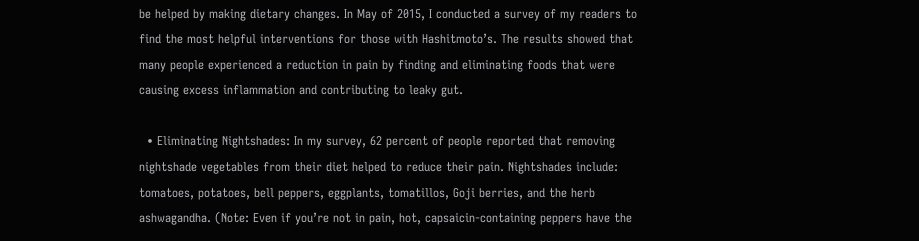be helped by making dietary changes. In May of 2015, I conducted a survey of my readers to find the most helpful interventions for those with Hashitmoto’s. The results showed that many people experienced a reduction in pain by finding and eliminating foods that were causing excess inflammation and contributing to leaky gut.

  • Eliminating Nightshades: In my survey, 62 percent of people reported that removing nightshade vegetables from their diet helped to reduce their pain. Nightshades include: tomatoes, potatoes, bell peppers, eggplants, tomatillos, Goji berries, and the herb ashwagandha. (Note: Even if you’re not in pain, hot, capsaicin-containing peppers have the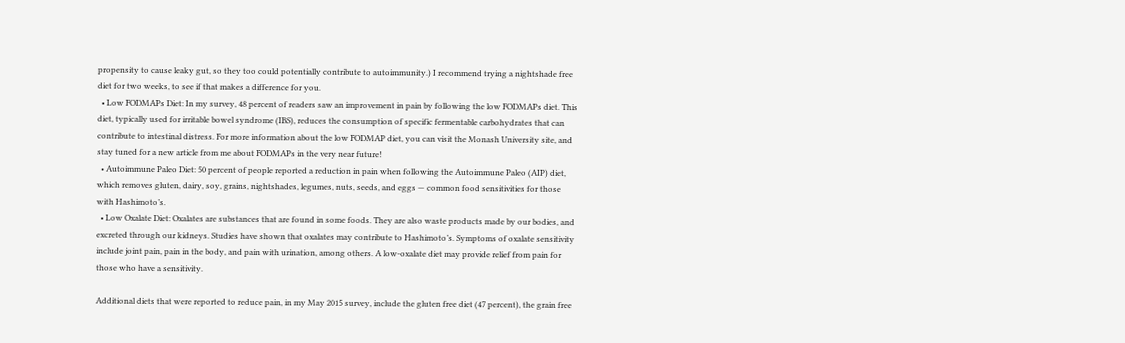propensity to cause leaky gut, so they too could potentially contribute to autoimmunity.) I recommend trying a nightshade free diet for two weeks, to see if that makes a difference for you.
  • Low FODMAPs Diet: In my survey, 48 percent of readers saw an improvement in pain by following the low FODMAPs diet. This diet, typically used for irritable bowel syndrome (IBS), reduces the consumption of specific fermentable carbohydrates that can contribute to intestinal distress. For more information about the low FODMAP diet, you can visit the Monash University site, and stay tuned for a new article from me about FODMAPs in the very near future!
  • Autoimmune Paleo Diet: 50 percent of people reported a reduction in pain when following the Autoimmune Paleo (AIP) diet, which removes gluten, dairy, soy, grains, nightshades, legumes, nuts, seeds, and eggs — common food sensitivities for those with Hashimoto’s.
  • Low Oxalate Diet: Oxalates are substances that are found in some foods. They are also waste products made by our bodies, and excreted through our kidneys. Studies have shown that oxalates may contribute to Hashimoto’s. Symptoms of oxalate sensitivity include joint pain, pain in the body, and pain with urination, among others. A low-oxalate diet may provide relief from pain for those who have a sensitivity.

Additional diets that were reported to reduce pain, in my May 2015 survey, include the gluten free diet (47 percent), the grain free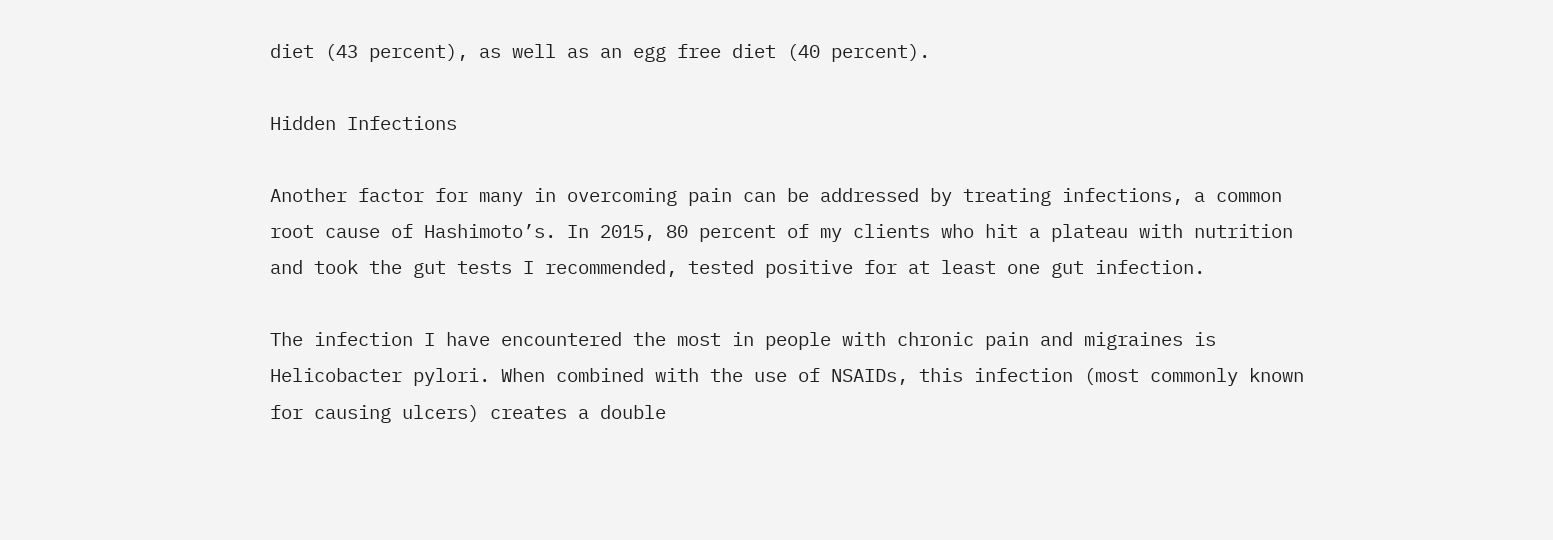diet (43 percent), as well as an egg free diet (40 percent).

Hidden Infections

Another factor for many in overcoming pain can be addressed by treating infections, a common root cause of Hashimoto’s. In 2015, 80 percent of my clients who hit a plateau with nutrition and took the gut tests I recommended, tested positive for at least one gut infection.

The infection I have encountered the most in people with chronic pain and migraines is Helicobacter pylori. When combined with the use of NSAIDs, this infection (most commonly known for causing ulcers) creates a double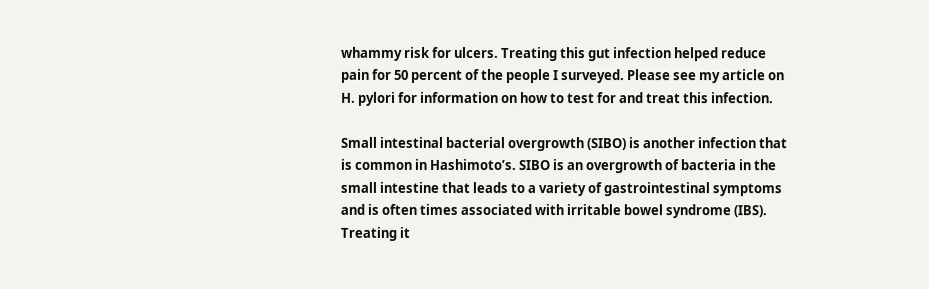whammy risk for ulcers. Treating this gut infection helped reduce pain for 50 percent of the people I surveyed. Please see my article on H. pylori for information on how to test for and treat this infection.

Small intestinal bacterial overgrowth (SIBO) is another infection that is common in Hashimoto’s. SIBO is an overgrowth of bacteria in the small intestine that leads to a variety of gastrointestinal symptoms and is often times associated with irritable bowel syndrome (IBS). Treating it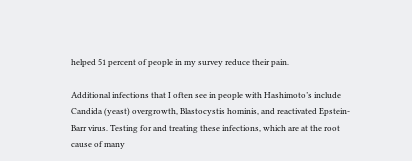helped 51 percent of people in my survey reduce their pain.

Additional infections that I often see in people with Hashimoto’s include Candida (yeast) overgrowth, Blastocystis hominis, and reactivated Epstein-Barr virus. Testing for and treating these infections, which are at the root cause of many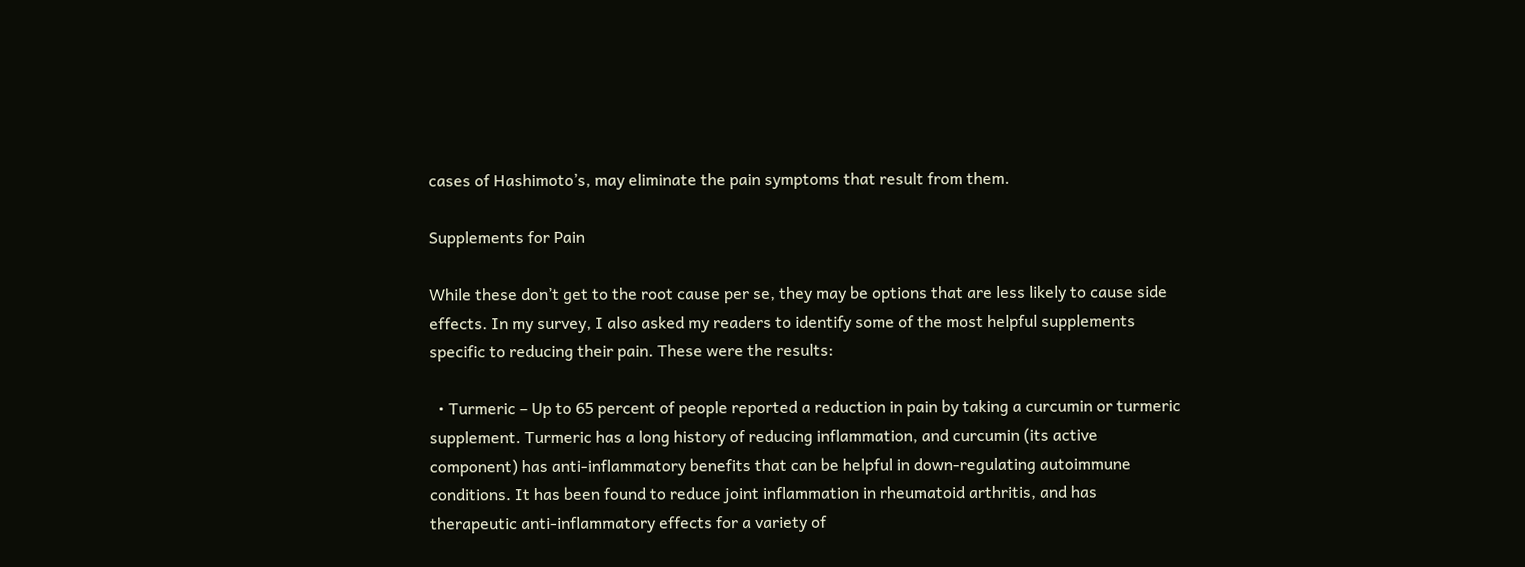cases of Hashimoto’s, may eliminate the pain symptoms that result from them.

Supplements for Pain

While these don’t get to the root cause per se, they may be options that are less likely to cause side effects. In my survey, I also asked my readers to identify some of the most helpful supplements specific to reducing their pain. These were the results:

  • Turmeric – Up to 65 percent of people reported a reduction in pain by taking a curcumin or turmeric supplement. Turmeric has a long history of reducing inflammation, and curcumin (its active component) has anti-inflammatory benefits that can be helpful in down-regulating autoimmune conditions. It has been found to reduce joint inflammation in rheumatoid arthritis, and has therapeutic anti-inflammatory effects for a variety of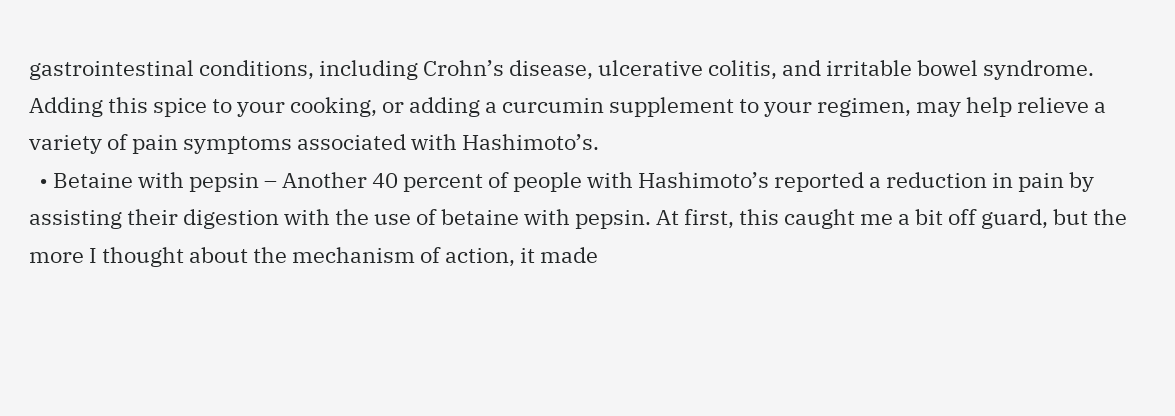gastrointestinal conditions, including Crohn’s disease, ulcerative colitis, and irritable bowel syndrome. Adding this spice to your cooking, or adding a curcumin supplement to your regimen, may help relieve a variety of pain symptoms associated with Hashimoto’s.
  • Betaine with pepsin – Another 40 percent of people with Hashimoto’s reported a reduction in pain by assisting their digestion with the use of betaine with pepsin. At first, this caught me a bit off guard, but the more I thought about the mechanism of action, it made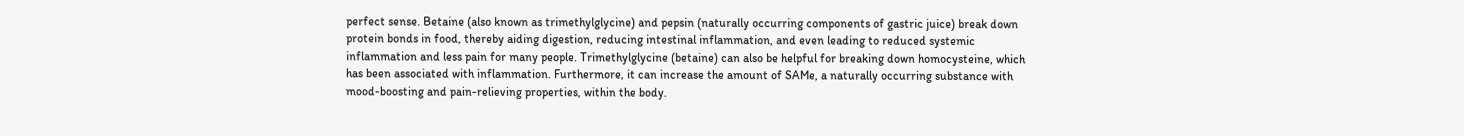perfect sense. Betaine (also known as trimethylglycine) and pepsin (naturally occurring components of gastric juice) break down protein bonds in food, thereby aiding digestion, reducing intestinal inflammation, and even leading to reduced systemic inflammation and less pain for many people. Trimethylglycine (betaine) can also be helpful for breaking down homocysteine, which has been associated with inflammation. Furthermore, it can increase the amount of SAMe, a naturally occurring substance with mood-boosting and pain-relieving properties, within the body.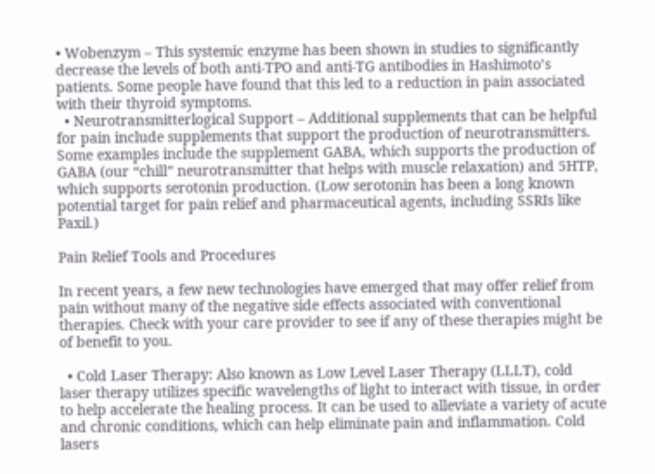• Wobenzym – This systemic enzyme has been shown in studies to significantly decrease the levels of both anti-TPO and anti-TG antibodies in Hashimoto’s patients. Some people have found that this led to a reduction in pain associated with their thyroid symptoms.
  • Neurotransmitterlogical Support – Additional supplements that can be helpful for pain include supplements that support the production of neurotransmitters. Some examples include the supplement GABA, which supports the production of GABA (our “chill” neurotransmitter that helps with muscle relaxation) and 5HTP, which supports serotonin production. (Low serotonin has been a long known potential target for pain relief and pharmaceutical agents, including SSRIs like Paxil.)

Pain Relief Tools and Procedures

In recent years, a few new technologies have emerged that may offer relief from pain without many of the negative side effects associated with conventional therapies. Check with your care provider to see if any of these therapies might be of benefit to you.

  • Cold Laser Therapy: Also known as Low Level Laser Therapy (LLLT), cold laser therapy utilizes specific wavelengths of light to interact with tissue, in order to help accelerate the healing process. It can be used to alleviate a variety of acute and chronic conditions, which can help eliminate pain and inflammation. Cold lasers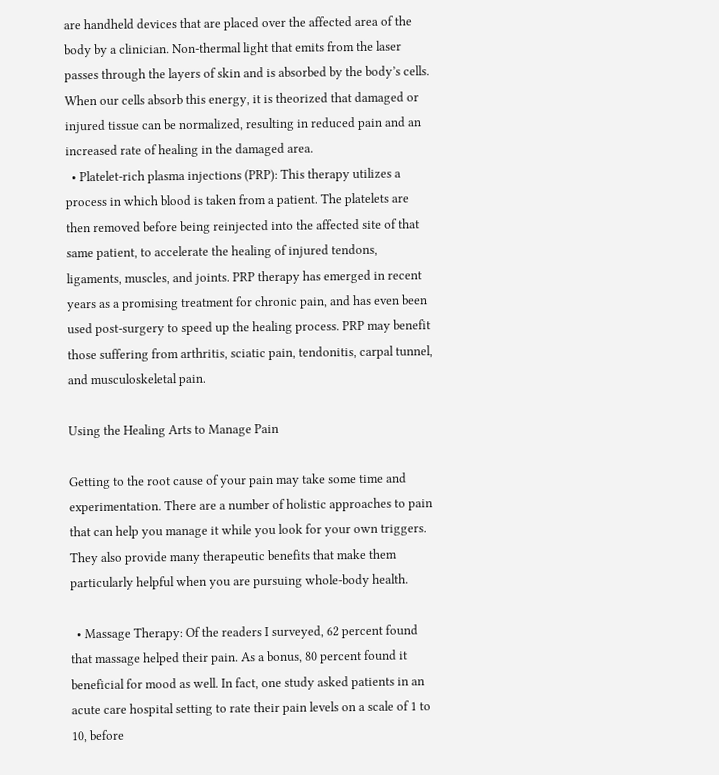are handheld devices that are placed over the affected area of the body by a clinician. Non-thermal light that emits from the laser passes through the layers of skin and is absorbed by the body’s cells. When our cells absorb this energy, it is theorized that damaged or injured tissue can be normalized, resulting in reduced pain and an increased rate of healing in the damaged area.
  • Platelet-rich plasma injections (PRP): This therapy utilizes a process in which blood is taken from a patient. The platelets are then removed before being reinjected into the affected site of that same patient, to accelerate the healing of injured tendons, ligaments, muscles, and joints. PRP therapy has emerged in recent years as a promising treatment for chronic pain, and has even been used post-surgery to speed up the healing process. PRP may benefit those suffering from arthritis, sciatic pain, tendonitis, carpal tunnel, and musculoskeletal pain.

Using the Healing Arts to Manage Pain

Getting to the root cause of your pain may take some time and experimentation. There are a number of holistic approaches to pain that can help you manage it while you look for your own triggers. They also provide many therapeutic benefits that make them particularly helpful when you are pursuing whole-body health.

  • Massage Therapy: Of the readers I surveyed, 62 percent found that massage helped their pain. As a bonus, 80 percent found it beneficial for mood as well. In fact, one study asked patients in an acute care hospital setting to rate their pain levels on a scale of 1 to 10, before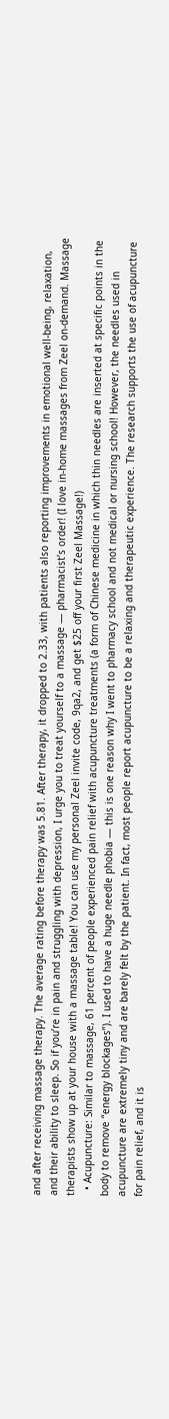and after receiving massage therapy. The average rating before therapy was 5.81. After therapy, it dropped to 2.33, with patients also reporting improvements in emotional well-being, relaxation, and their ability to sleep. So if you’re in pain and struggling with depression, I urge you to treat yourself to a massage — pharmacist’s order! (I love in-home massages from Zeel on-demand. Massage therapists show up at your house with a massage table! You can use my personal Zeel invite code, 9qa2, and get $25 off your first Zeel Massage!)
  • Acupuncture: Similar to massage, 61 percent of people experienced pain relief with acupuncture treatments (a form of Chinese medicine in which thin needles are inserted at specific points in the body to remove “energy blockages”). I used to have a huge needle phobia — this is one reason why I went to pharmacy school and not medical or nursing school! However, the needles used in acupuncture are extremely tiny and are barely felt by the patient. In fact, most people report acupuncture to be a relaxing and therapeutic experience. The research supports the use of acupuncture for pain relief, and it is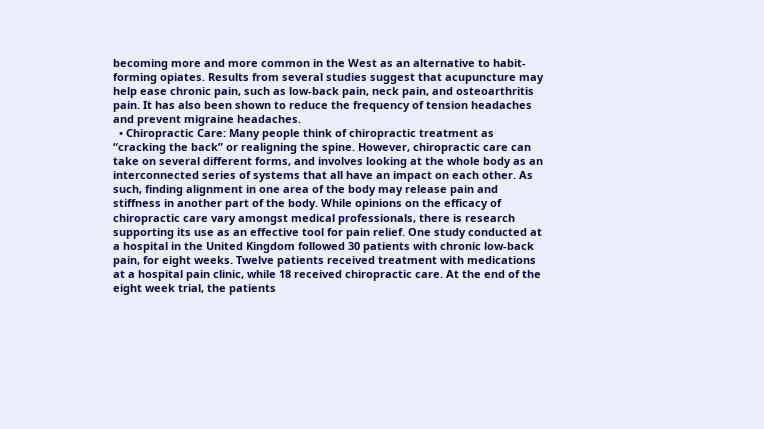becoming more and more common in the West as an alternative to habit-forming opiates. Results from several studies suggest that acupuncture may help ease chronic pain, such as low-back pain, neck pain, and osteoarthritis pain. It has also been shown to reduce the frequency of tension headaches and prevent migraine headaches.
  • Chiropractic Care: Many people think of chiropractic treatment as “cracking the back” or realigning the spine. However, chiropractic care can take on several different forms, and involves looking at the whole body as an interconnected series of systems that all have an impact on each other. As such, finding alignment in one area of the body may release pain and stiffness in another part of the body. While opinions on the efficacy of chiropractic care vary amongst medical professionals, there is research supporting its use as an effective tool for pain relief. One study conducted at a hospital in the United Kingdom followed 30 patients with chronic low-back pain, for eight weeks. Twelve patients received treatment with medications at a hospital pain clinic, while 18 received chiropractic care. At the end of the eight week trial, the patients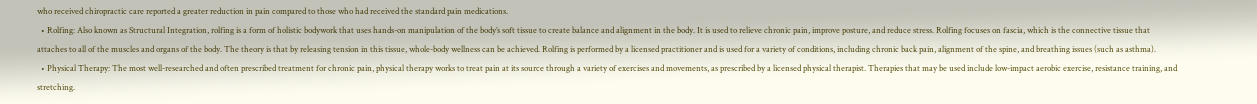who received chiropractic care reported a greater reduction in pain compared to those who had received the standard pain medications.
  • Rolfing: Also known as Structural Integration, rolfing is a form of holistic bodywork that uses hands-on manipulation of the body’s soft tissue to create balance and alignment in the body. It is used to relieve chronic pain, improve posture, and reduce stress. Rolfing focuses on fascia, which is the connective tissue that attaches to all of the muscles and organs of the body. The theory is that by releasing tension in this tissue, whole-body wellness can be achieved. Rolfing is performed by a licensed practitioner and is used for a variety of conditions, including chronic back pain, alignment of the spine, and breathing issues (such as asthma).
  • Physical Therapy: The most well-researched and often prescribed treatment for chronic pain, physical therapy works to treat pain at its source through a variety of exercises and movements, as prescribed by a licensed physical therapist. Therapies that may be used include low-impact aerobic exercise, resistance training, and stretching.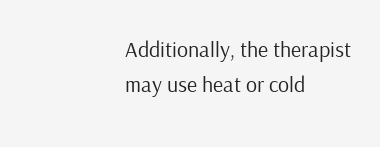Additionally, the therapist may use heat or cold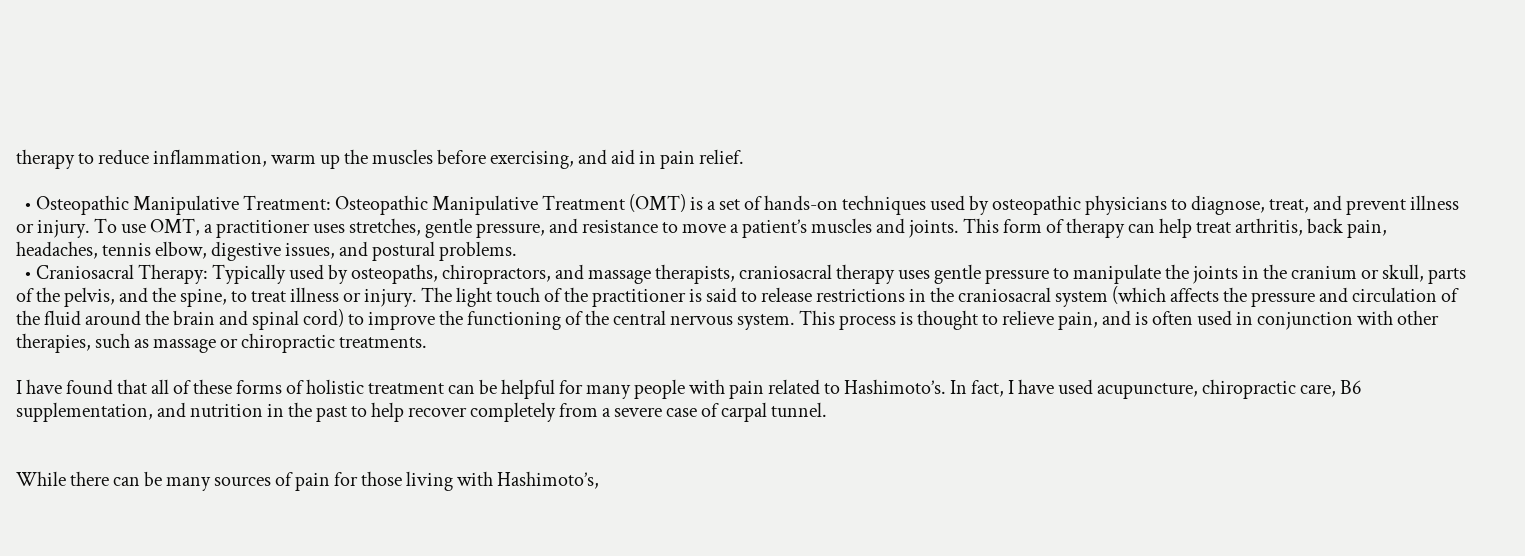therapy to reduce inflammation, warm up the muscles before exercising, and aid in pain relief.

  • Osteopathic Manipulative Treatment: Osteopathic Manipulative Treatment (OMT) is a set of hands-on techniques used by osteopathic physicians to diagnose, treat, and prevent illness or injury. To use OMT, a practitioner uses stretches, gentle pressure, and resistance to move a patient’s muscles and joints. This form of therapy can help treat arthritis, back pain, headaches, tennis elbow, digestive issues, and postural problems.
  • Craniosacral Therapy: Typically used by osteopaths, chiropractors, and massage therapists, craniosacral therapy uses gentle pressure to manipulate the joints in the cranium or skull, parts of the pelvis, and the spine, to treat illness or injury. The light touch of the practitioner is said to release restrictions in the craniosacral system (which affects the pressure and circulation of the fluid around the brain and spinal cord) to improve the functioning of the central nervous system. This process is thought to relieve pain, and is often used in conjunction with other therapies, such as massage or chiropractic treatments.

I have found that all of these forms of holistic treatment can be helpful for many people with pain related to Hashimoto’s. In fact, I have used acupuncture, chiropractic care, B6 supplementation, and nutrition in the past to help recover completely from a severe case of carpal tunnel.


While there can be many sources of pain for those living with Hashimoto’s,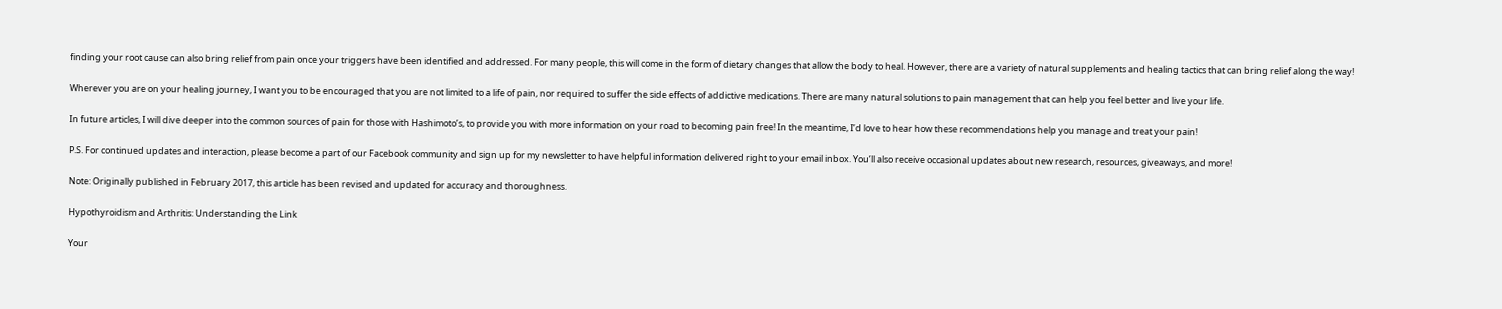finding your root cause can also bring relief from pain once your triggers have been identified and addressed. For many people, this will come in the form of dietary changes that allow the body to heal. However, there are a variety of natural supplements and healing tactics that can bring relief along the way!

Wherever you are on your healing journey, I want you to be encouraged that you are not limited to a life of pain, nor required to suffer the side effects of addictive medications. There are many natural solutions to pain management that can help you feel better and live your life.

In future articles, I will dive deeper into the common sources of pain for those with Hashimoto’s, to provide you with more information on your road to becoming pain free! In the meantime, I’d love to hear how these recommendations help you manage and treat your pain!

P.S. For continued updates and interaction, please become a part of our Facebook community and sign up for my newsletter to have helpful information delivered right to your email inbox. You’ll also receive occasional updates about new research, resources, giveaways, and more!

Note: Originally published in February 2017, this article has been revised and updated for accuracy and thoroughness.

Hypothyroidism and Arthritis: Understanding the Link

Your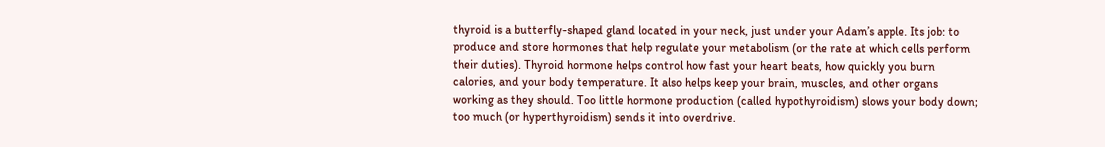thyroid is a butterfly-shaped gland located in your neck, just under your Adam’s apple. Its job: to produce and store hormones that help regulate your metabolism (or the rate at which cells perform their duties). Thyroid hormone helps control how fast your heart beats, how quickly you burn calories, and your body temperature. It also helps keep your brain, muscles, and other organs working as they should. Too little hormone production (called hypothyroidism) slows your body down; too much (or hyperthyroidism) sends it into overdrive.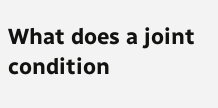What does a joint condition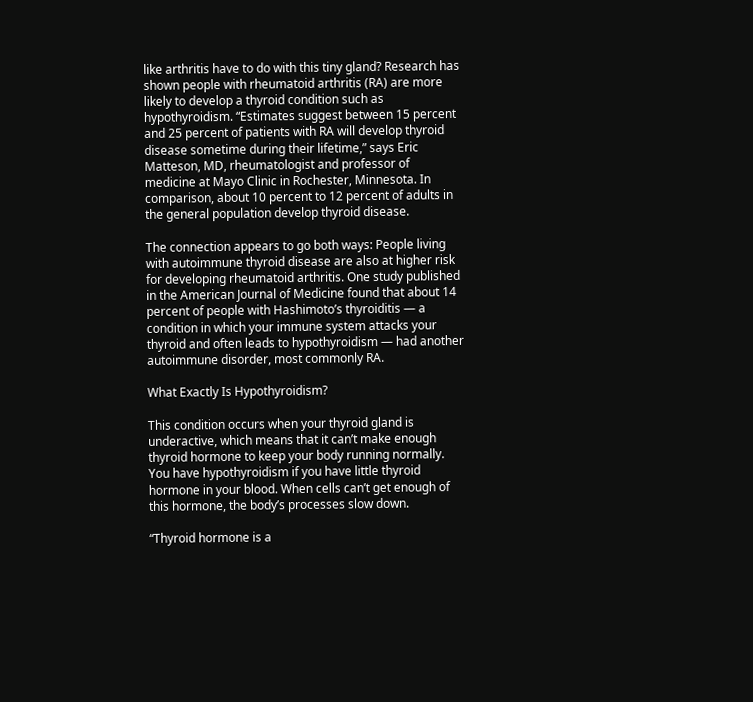like arthritis have to do with this tiny gland? Research has shown people with rheumatoid arthritis (RA) are more likely to develop a thyroid condition such as hypothyroidism. “Estimates suggest between 15 percent and 25 percent of patients with RA will develop thyroid disease sometime during their lifetime,” says Eric Matteson, MD, rheumatologist and professor of medicine at Mayo Clinic in Rochester, Minnesota. In comparison, about 10 percent to 12 percent of adults in the general population develop thyroid disease.

The connection appears to go both ways: People living with autoimmune thyroid disease are also at higher risk for developing rheumatoid arthritis. One study published in the American Journal of Medicine found that about 14 percent of people with Hashimoto’s thyroiditis — a condition in which your immune system attacks your thyroid and often leads to hypothyroidism — had another autoimmune disorder, most commonly RA.

What Exactly Is Hypothyroidism?

This condition occurs when your thyroid gland is underactive, which means that it can’t make enough thyroid hormone to keep your body running normally. You have hypothyroidism if you have little thyroid hormone in your blood. When cells can’t get enough of this hormone, the body’s processes slow down.

“Thyroid hormone is a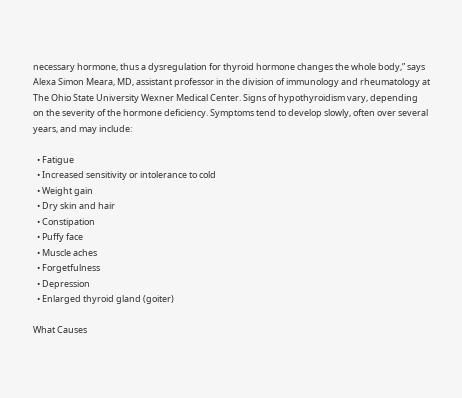necessary hormone, thus a dysregulation for thyroid hormone changes the whole body,” says Alexa Simon Meara, MD, assistant professor in the division of immunology and rheumatology at The Ohio State University Wexner Medical Center. Signs of hypothyroidism vary, depending on the severity of the hormone deficiency. Symptoms tend to develop slowly, often over several years, and may include:

  • Fatigue
  • Increased sensitivity or intolerance to cold
  • Weight gain
  • Dry skin and hair
  • Constipation
  • Puffy face
  • Muscle aches
  • Forgetfulness
  • Depression
  • Enlarged thyroid gland (goiter)

What Causes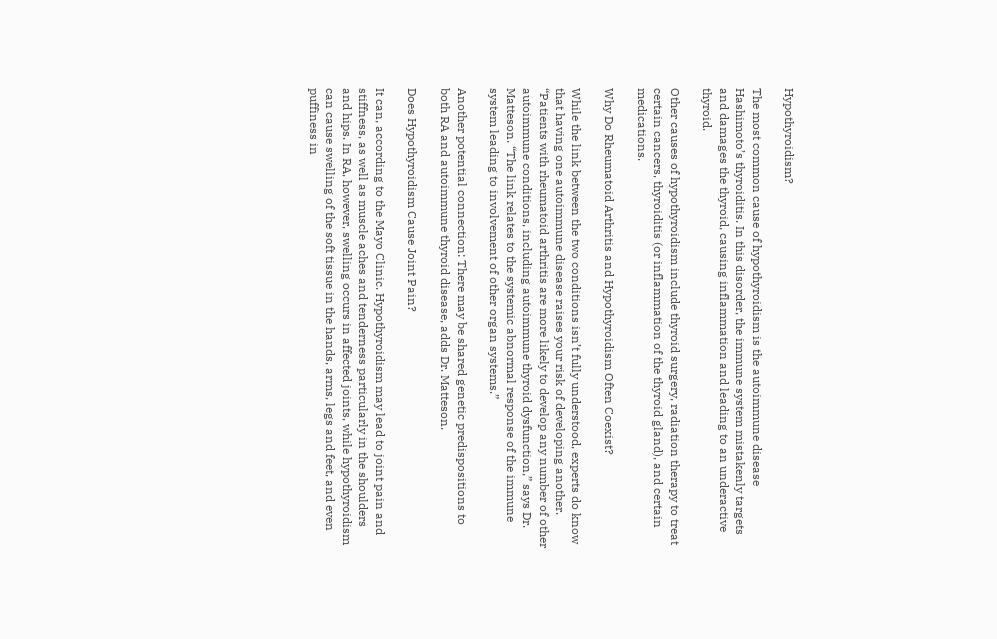Hypothyroidism?

The most common cause of hypothyroidism is the autoimmune disease Hashimoto’s thyroiditis. In this disorder, the immune system mistakenly targets and damages the thyroid, causing inflammation and leading to an underactive thyroid.

Other causes of hypothyroidism include thyroid surgery, radiation therapy to treat certain cancers, thyroiditis (or inflammation of the thyroid gland), and certain medications.

Why Do Rheumatoid Arthritis and Hypothyroidism Often Coexist?

While the link between the two conditions isn’t fully understood, experts do know that having one autoimmune disease raises your risk of developing another. “Patients with rheumatoid arthritis are more likely to develop any number of other autoimmune conditions, including autoimmune thyroid dysfunction,” says Dr. Matteson. “The link relates to the systemic abnormal response of the immune system leading to involvement of other organ systems.”

Another potential connection: There may be shared genetic predispositions to both RA and autoimmune thyroid disease, adds Dr. Matteson.

Does Hypothyroidism Cause Joint Pain?

It can, according to the Mayo Clinic. Hypothyroidism may lead to joint pain and stiffness, as well as muscle aches and tenderness particularly in the shoulders and hips. In RA, however, swelling occurs in affected joints, while hypothyroidism can cause swelling of the soft tissue in the hands, arms, legs and feet, and even puffiness in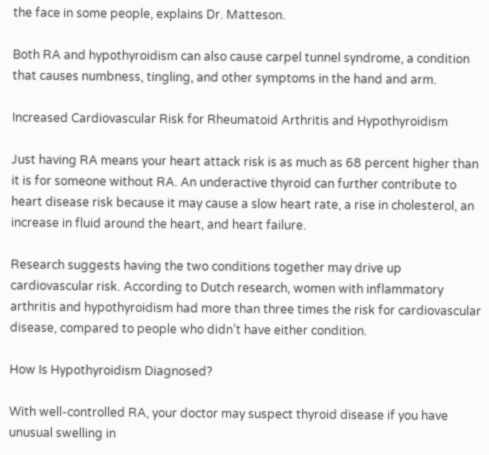the face in some people, explains Dr. Matteson.

Both RA and hypothyroidism can also cause carpel tunnel syndrome, a condition that causes numbness, tingling, and other symptoms in the hand and arm.

Increased Cardiovascular Risk for Rheumatoid Arthritis and Hypothyroidism

Just having RA means your heart attack risk is as much as 68 percent higher than it is for someone without RA. An underactive thyroid can further contribute to heart disease risk because it may cause a slow heart rate, a rise in cholesterol, an increase in fluid around the heart, and heart failure.

Research suggests having the two conditions together may drive up cardiovascular risk. According to Dutch research, women with inflammatory arthritis and hypothyroidism had more than three times the risk for cardiovascular disease, compared to people who didn’t have either condition.

How Is Hypothyroidism Diagnosed?

With well-controlled RA, your doctor may suspect thyroid disease if you have unusual swelling in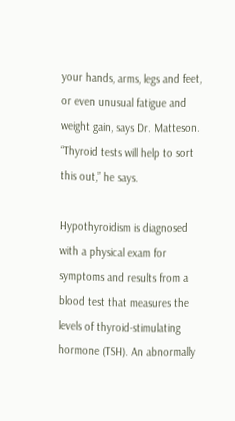your hands, arms, legs and feet, or even unusual fatigue and weight gain, says Dr. Matteson. “Thyroid tests will help to sort this out,” he says.

Hypothyroidism is diagnosed with a physical exam for symptoms and results from a blood test that measures the levels of thyroid-stimulating hormone (TSH). An abnormally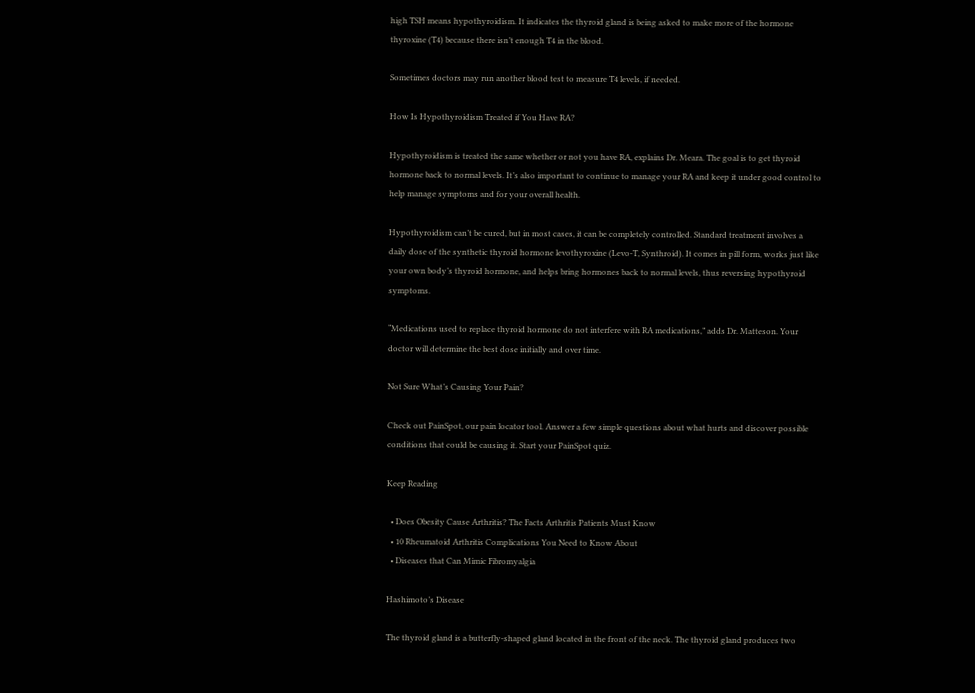high TSH means hypothyroidism. It indicates the thyroid gland is being asked to make more of the hormone thyroxine (T4) because there isn’t enough T4 in the blood.

Sometimes doctors may run another blood test to measure T4 levels, if needed.

How Is Hypothyroidism Treated if You Have RA?

Hypothyroidism is treated the same whether or not you have RA, explains Dr. Meara. The goal is to get thyroid hormone back to normal levels. It’s also important to continue to manage your RA and keep it under good control to help manage symptoms and for your overall health.

Hypothyroidism can’t be cured, but in most cases, it can be completely controlled. Standard treatment involves a daily dose of the synthetic thyroid hormone levothyroxine (Levo-T, Synthroid). It comes in pill form, works just like your own body’s thyroid hormone, and helps bring hormones back to normal levels, thus reversing hypothyroid symptoms.

“Medications used to replace thyroid hormone do not interfere with RA medications,” adds Dr. Matteson. Your doctor will determine the best dose initially and over time.

Not Sure What’s Causing Your Pain?

Check out PainSpot, our pain locator tool. Answer a few simple questions about what hurts and discover possible conditions that could be causing it. Start your PainSpot quiz.

Keep Reading

  • Does Obesity Cause Arthritis? The Facts Arthritis Patients Must Know
  • 10 Rheumatoid Arthritis Complications You Need to Know About
  • Diseases that Can Mimic Fibromyalgia

Hashimoto’s Disease

The thyroid gland is a butterfly-shaped gland located in the front of the neck. The thyroid gland produces two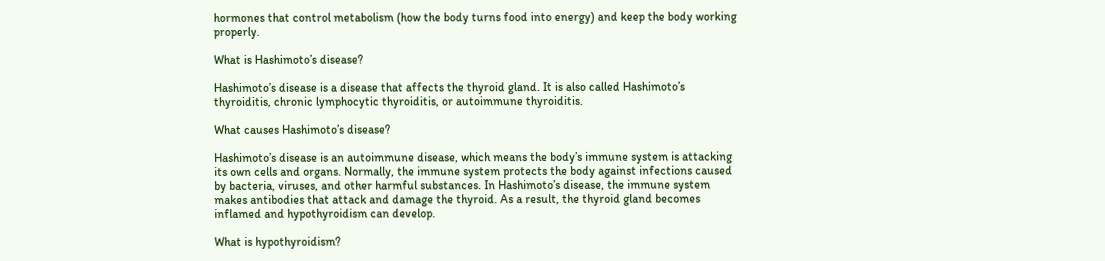hormones that control metabolism (how the body turns food into energy) and keep the body working properly.

What is Hashimoto’s disease?

Hashimoto’s disease is a disease that affects the thyroid gland. It is also called Hashimoto’s thyroiditis, chronic lymphocytic thyroiditis, or autoimmune thyroiditis.

What causes Hashimoto’s disease?

Hashimoto’s disease is an autoimmune disease, which means the body’s immune system is attacking its own cells and organs. Normally, the immune system protects the body against infections caused by bacteria, viruses, and other harmful substances. In Hashimoto’s disease, the immune system makes antibodies that attack and damage the thyroid. As a result, the thyroid gland becomes inflamed and hypothyroidism can develop.

What is hypothyroidism?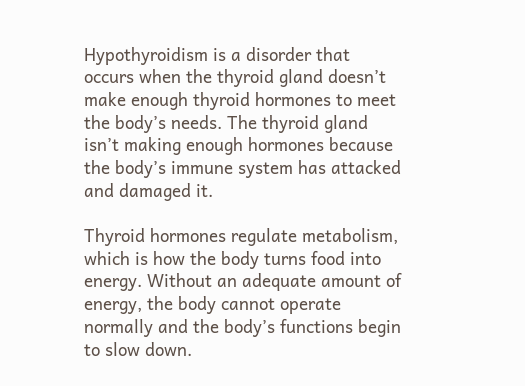Hypothyroidism is a disorder that occurs when the thyroid gland doesn’t make enough thyroid hormones to meet the body’s needs. The thyroid gland isn’t making enough hormones because the body’s immune system has attacked and damaged it.

Thyroid hormones regulate metabolism, which is how the body turns food into energy. Without an adequate amount of energy, the body cannot operate normally and the body’s functions begin to slow down.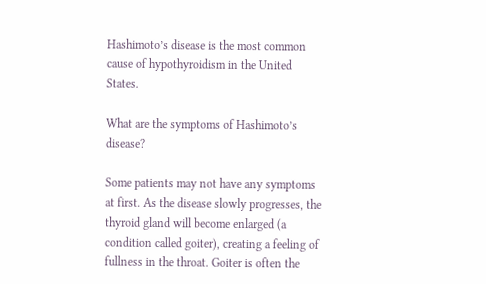Hashimoto’s disease is the most common cause of hypothyroidism in the United States.

What are the symptoms of Hashimoto’s disease?

Some patients may not have any symptoms at first. As the disease slowly progresses, the thyroid gland will become enlarged (a condition called goiter), creating a feeling of fullness in the throat. Goiter is often the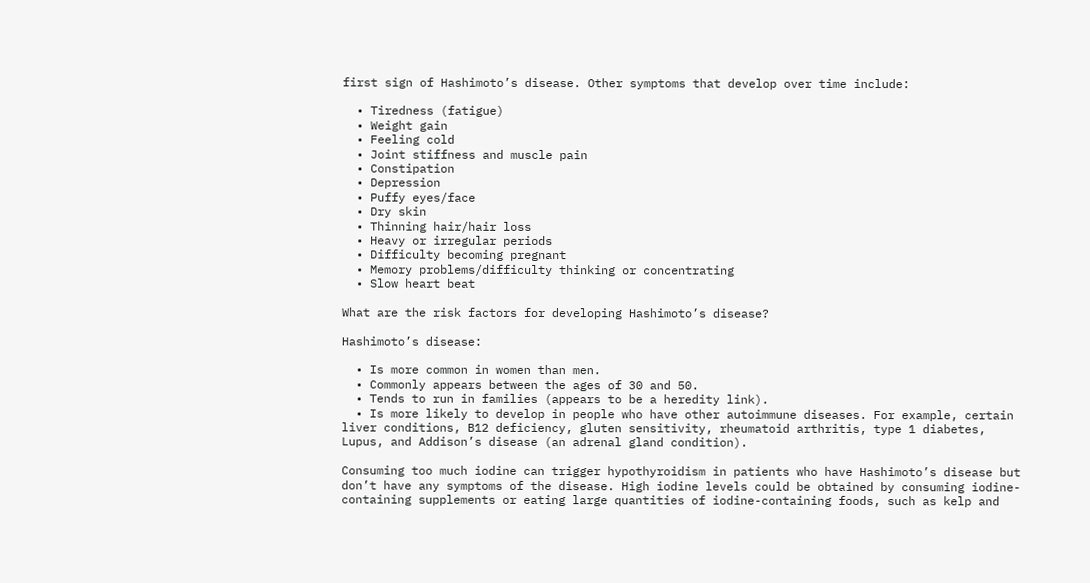first sign of Hashimoto’s disease. Other symptoms that develop over time include:

  • Tiredness (fatigue)
  • Weight gain
  • Feeling cold
  • Joint stiffness and muscle pain
  • Constipation
  • Depression
  • Puffy eyes/face
  • Dry skin
  • Thinning hair/hair loss
  • Heavy or irregular periods
  • Difficulty becoming pregnant
  • Memory problems/difficulty thinking or concentrating
  • Slow heart beat

What are the risk factors for developing Hashimoto’s disease?

Hashimoto’s disease:

  • Is more common in women than men.
  • Commonly appears between the ages of 30 and 50.
  • Tends to run in families (appears to be a heredity link).
  • Is more likely to develop in people who have other autoimmune diseases. For example, certain liver conditions, B12 deficiency, gluten sensitivity, rheumatoid arthritis, type 1 diabetes, Lupus, and Addison’s disease (an adrenal gland condition).

Consuming too much iodine can trigger hypothyroidism in patients who have Hashimoto’s disease but don’t have any symptoms of the disease. High iodine levels could be obtained by consuming iodine-containing supplements or eating large quantities of iodine-containing foods, such as kelp and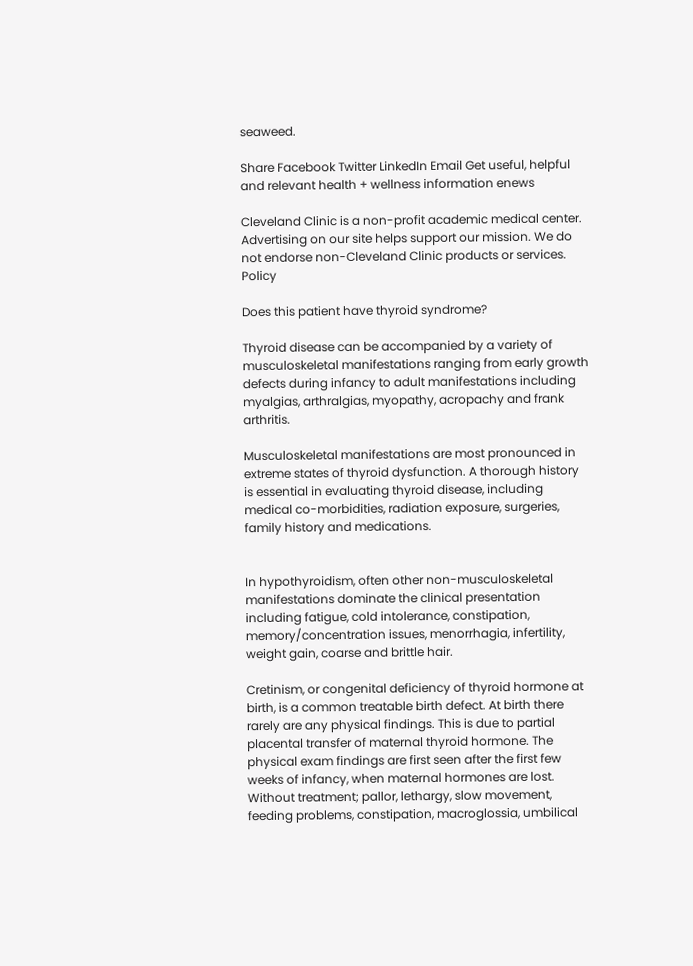seaweed.

Share Facebook Twitter LinkedIn Email Get useful, helpful and relevant health + wellness information enews

Cleveland Clinic is a non-profit academic medical center. Advertising on our site helps support our mission. We do not endorse non-Cleveland Clinic products or services. Policy

Does this patient have thyroid syndrome?

Thyroid disease can be accompanied by a variety of musculoskeletal manifestations ranging from early growth defects during infancy to adult manifestations including myalgias, arthralgias, myopathy, acropachy and frank arthritis.

Musculoskeletal manifestations are most pronounced in extreme states of thyroid dysfunction. A thorough history is essential in evaluating thyroid disease, including medical co-morbidities, radiation exposure, surgeries, family history and medications.


In hypothyroidism, often other non-musculoskeletal manifestations dominate the clinical presentation including fatigue, cold intolerance, constipation, memory/concentration issues, menorrhagia, infertility, weight gain, coarse and brittle hair.

Cretinism, or congenital deficiency of thyroid hormone at birth, is a common treatable birth defect. At birth there rarely are any physical findings. This is due to partial placental transfer of maternal thyroid hormone. The physical exam findings are first seen after the first few weeks of infancy, when maternal hormones are lost. Without treatment; pallor, lethargy, slow movement, feeding problems, constipation, macroglossia, umbilical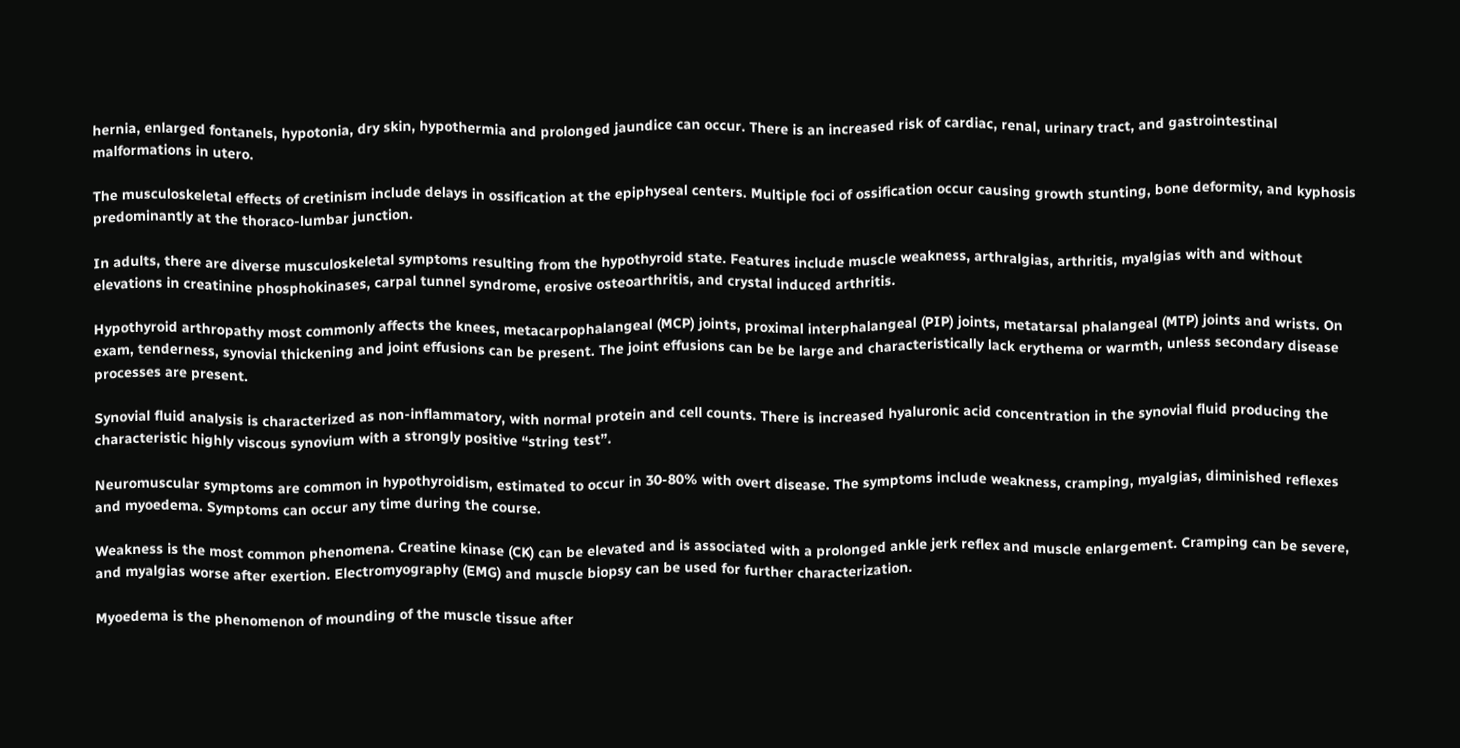hernia, enlarged fontanels, hypotonia, dry skin, hypothermia and prolonged jaundice can occur. There is an increased risk of cardiac, renal, urinary tract, and gastrointestinal malformations in utero.

The musculoskeletal effects of cretinism include delays in ossification at the epiphyseal centers. Multiple foci of ossification occur causing growth stunting, bone deformity, and kyphosis predominantly at the thoraco-lumbar junction.

In adults, there are diverse musculoskeletal symptoms resulting from the hypothyroid state. Features include muscle weakness, arthralgias, arthritis, myalgias with and without elevations in creatinine phosphokinases, carpal tunnel syndrome, erosive osteoarthritis, and crystal induced arthritis.

Hypothyroid arthropathy most commonly affects the knees, metacarpophalangeal (MCP) joints, proximal interphalangeal (PIP) joints, metatarsal phalangeal (MTP) joints and wrists. On exam, tenderness, synovial thickening and joint effusions can be present. The joint effusions can be be large and characteristically lack erythema or warmth, unless secondary disease processes are present.

Synovial fluid analysis is characterized as non-inflammatory, with normal protein and cell counts. There is increased hyaluronic acid concentration in the synovial fluid producing the characteristic highly viscous synovium with a strongly positive “string test”.

Neuromuscular symptoms are common in hypothyroidism, estimated to occur in 30-80% with overt disease. The symptoms include weakness, cramping, myalgias, diminished reflexes and myoedema. Symptoms can occur any time during the course.

Weakness is the most common phenomena. Creatine kinase (CK) can be elevated and is associated with a prolonged ankle jerk reflex and muscle enlargement. Cramping can be severe, and myalgias worse after exertion. Electromyography (EMG) and muscle biopsy can be used for further characterization.

Myoedema is the phenomenon of mounding of the muscle tissue after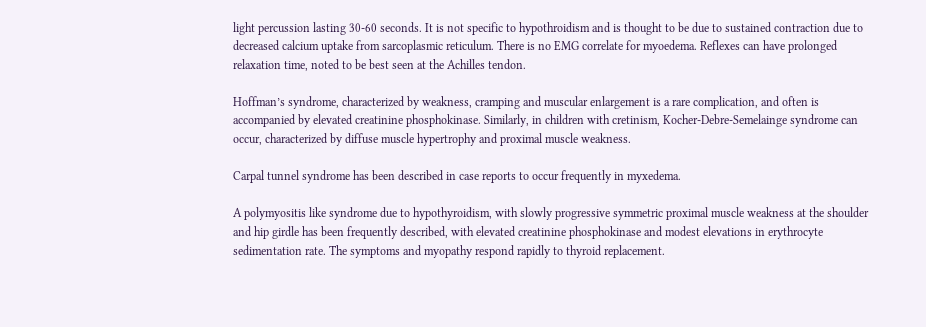light percussion lasting 30-60 seconds. It is not specific to hypothroidism and is thought to be due to sustained contraction due to decreased calcium uptake from sarcoplasmic reticulum. There is no EMG correlate for myoedema. Reflexes can have prolonged relaxation time, noted to be best seen at the Achilles tendon.

Hoffman’s syndrome, characterized by weakness, cramping and muscular enlargement is a rare complication, and often is accompanied by elevated creatinine phosphokinase. Similarly, in children with cretinism, Kocher-Debre-Semelainge syndrome can occur, characterized by diffuse muscle hypertrophy and proximal muscle weakness.

Carpal tunnel syndrome has been described in case reports to occur frequently in myxedema.

A polymyositis like syndrome due to hypothyroidism, with slowly progressive symmetric proximal muscle weakness at the shoulder and hip girdle has been frequently described, with elevated creatinine phosphokinase and modest elevations in erythrocyte sedimentation rate. The symptoms and myopathy respond rapidly to thyroid replacement.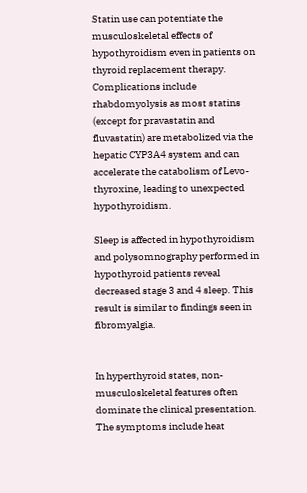Statin use can potentiate the musculoskeletal effects of hypothyroidism even in patients on thyroid replacement therapy. Complications include rhabdomyolysis as most statins (except for pravastatin and fluvastatin) are metabolized via the hepatic CYP3A4 system and can accelerate the catabolism of Levo-thyroxine, leading to unexpected hypothyroidism.

Sleep is affected in hypothyroidism and polysomnography performed in hypothyroid patients reveal decreased stage 3 and 4 sleep. This result is similar to findings seen in fibromyalgia.


In hyperthyroid states, non-musculoskeletal features often dominate the clinical presentation. The symptoms include heat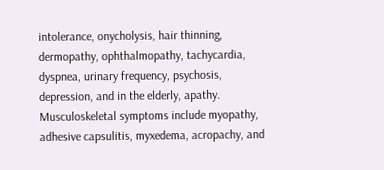intolerance, onycholysis, hair thinning, dermopathy, ophthalmopathy, tachycardia, dyspnea, urinary frequency, psychosis, depression, and in the elderly, apathy. Musculoskeletal symptoms include myopathy, adhesive capsulitis, myxedema, acropachy, and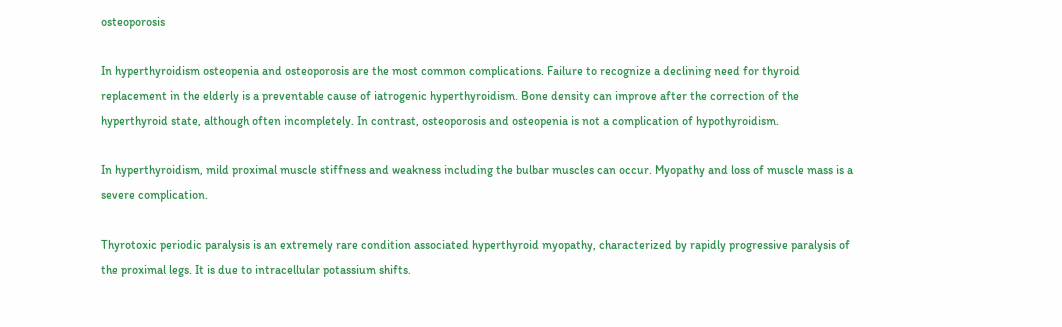osteoporosis

In hyperthyroidism osteopenia and osteoporosis are the most common complications. Failure to recognize a declining need for thyroid replacement in the elderly is a preventable cause of iatrogenic hyperthyroidism. Bone density can improve after the correction of the hyperthyroid state, although often incompletely. In contrast, osteoporosis and osteopenia is not a complication of hypothyroidism.

In hyperthyroidism, mild proximal muscle stiffness and weakness including the bulbar muscles can occur. Myopathy and loss of muscle mass is a severe complication.

Thyrotoxic periodic paralysis is an extremely rare condition associated hyperthyroid myopathy, characterized by rapidly progressive paralysis of the proximal legs. It is due to intracellular potassium shifts.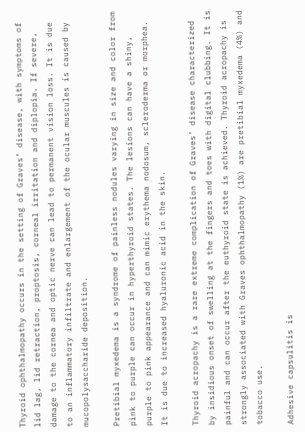Thyroid ophthalmopathy occurs in the setting of Graves’ disease, with symptoms of lid lag, lid retraction, proptosis, corneal irritation and diplopia. If severe, damage to the cornea and optic nerve can lead to permanent vision loss. It is due to an inflammatory infiltrate and enlargement of the ocular muscules is caused by mucopolysaccharide deposition.

Pretibial myxedema is a syndrome of painless nodules varying in size and color from pink to purple can occur in hyperthyroid states. The lesions can have a shiny, purple to pink appearance and can mimic erythema nodosum, scleroderma or morphea. It is due to increased hyaluronic acid in the skin.

Thyroid acropachy is a rare extreme complication of Graves’ disease characterized by insidious onset of swelling at the fingers and toes with digital clubbing. It is painful and can occur after the euthyroid state is achieved. Thyroid acropachy is strongly associated with Graves ophthalmopathy (1%) are pretibial myxedema (4%) and tobacco use.

Adhesive capsulitis is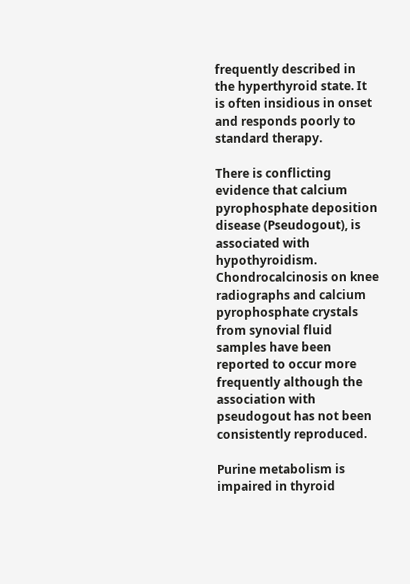frequently described in the hyperthyroid state. It is often insidious in onset and responds poorly to standard therapy.

There is conflicting evidence that calcium pyrophosphate deposition disease (Pseudogout), is associated with hypothyroidism. Chondrocalcinosis on knee radiographs and calcium pyrophosphate crystals from synovial fluid samples have been reported to occur more frequently although the association with pseudogout has not been consistently reproduced.

Purine metabolism is impaired in thyroid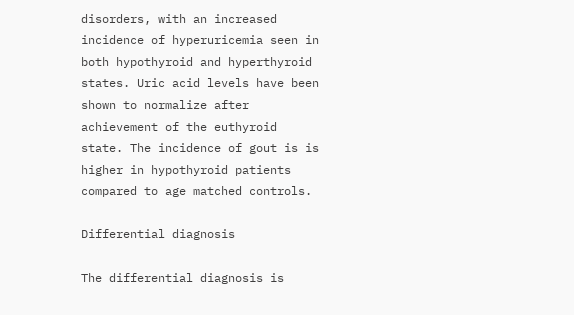disorders, with an increased incidence of hyperuricemia seen in both hypothyroid and hyperthyroid states. Uric acid levels have been shown to normalize after achievement of the euthyroid state. The incidence of gout is is higher in hypothyroid patients compared to age matched controls.

Differential diagnosis

The differential diagnosis is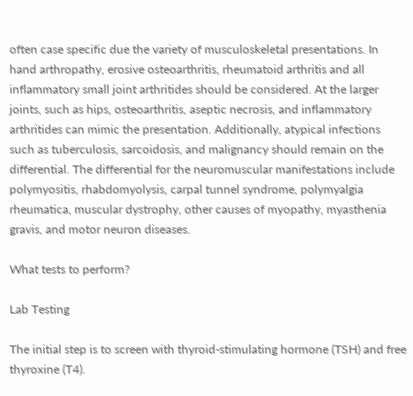often case specific due the variety of musculoskeletal presentations. In hand arthropathy, erosive osteoarthritis, rheumatoid arthritis and all inflammatory small joint arthritides should be considered. At the larger joints, such as hips, osteoarthritis, aseptic necrosis, and inflammatory arthritides can mimic the presentation. Additionally, atypical infections such as tuberculosis, sarcoidosis, and malignancy should remain on the differential. The differential for the neuromuscular manifestations include polymyositis, rhabdomyolysis, carpal tunnel syndrome, polymyalgia rheumatica, muscular dystrophy, other causes of myopathy, myasthenia gravis, and motor neuron diseases.

What tests to perform?

Lab Testing

The initial step is to screen with thyroid-stimulating hormone (TSH) and free thyroxine (T4).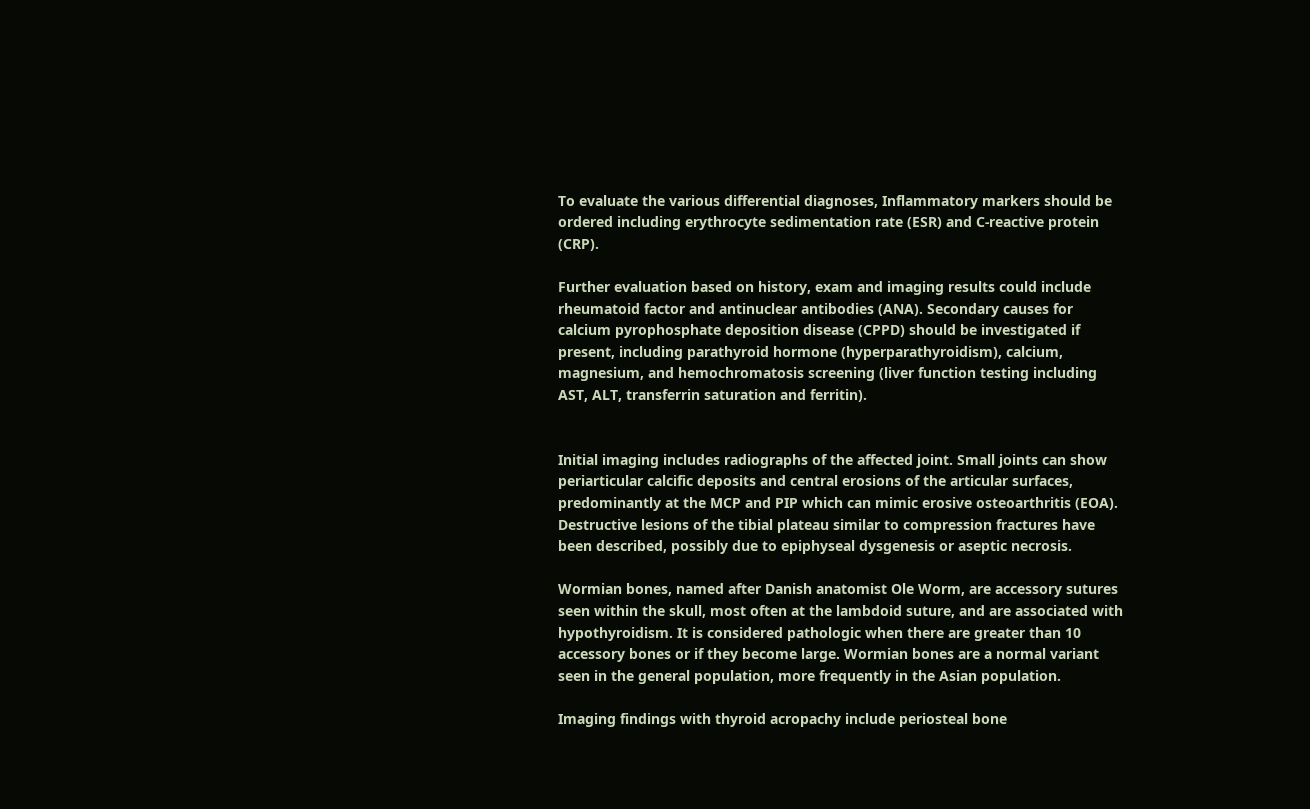To evaluate the various differential diagnoses, Inflammatory markers should be ordered including erythrocyte sedimentation rate (ESR) and C-reactive protein (CRP).

Further evaluation based on history, exam and imaging results could include rheumatoid factor and antinuclear antibodies (ANA). Secondary causes for calcium pyrophosphate deposition disease (CPPD) should be investigated if present, including parathyroid hormone (hyperparathyroidism), calcium, magnesium, and hemochromatosis screening (liver function testing including AST, ALT, transferrin saturation and ferritin).


Initial imaging includes radiographs of the affected joint. Small joints can show periarticular calcific deposits and central erosions of the articular surfaces, predominantly at the MCP and PIP which can mimic erosive osteoarthritis (EOA). Destructive lesions of the tibial plateau similar to compression fractures have been described, possibly due to epiphyseal dysgenesis or aseptic necrosis.

Wormian bones, named after Danish anatomist Ole Worm, are accessory sutures seen within the skull, most often at the lambdoid suture, and are associated with hypothyroidism. It is considered pathologic when there are greater than 10 accessory bones or if they become large. Wormian bones are a normal variant seen in the general population, more frequently in the Asian population.

Imaging findings with thyroid acropachy include periosteal bone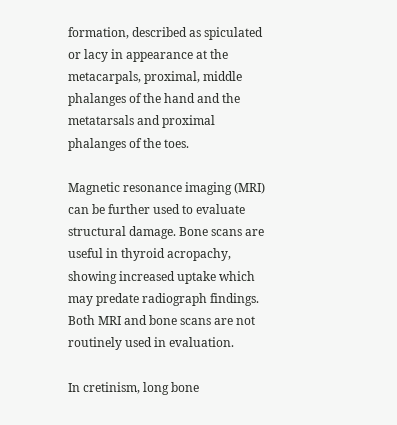formation, described as spiculated or lacy in appearance at the metacarpals, proximal, middle phalanges of the hand and the metatarsals and proximal phalanges of the toes.

Magnetic resonance imaging (MRI) can be further used to evaluate structural damage. Bone scans are useful in thyroid acropachy, showing increased uptake which may predate radiograph findings. Both MRI and bone scans are not routinely used in evaluation.

In cretinism, long bone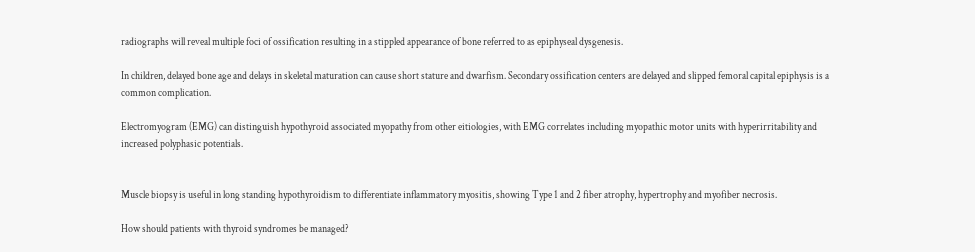radiographs will reveal multiple foci of ossification resulting in a stippled appearance of bone referred to as epiphyseal dysgenesis.

In children, delayed bone age and delays in skeletal maturation can cause short stature and dwarfism. Secondary ossification centers are delayed and slipped femoral capital epiphysis is a common complication.

Electromyogram (EMG) can distinguish hypothyroid associated myopathy from other eitiologies, with EMG correlates including myopathic motor units with hyperirritability and increased polyphasic potentials.


Muscle biopsy is useful in long standing hypothyroidism to differentiate inflammatory myositis, showing Type 1 and 2 fiber atrophy, hypertrophy and myofiber necrosis.

How should patients with thyroid syndromes be managed?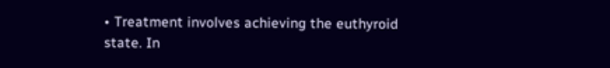• Treatment involves achieving the euthyroid state. In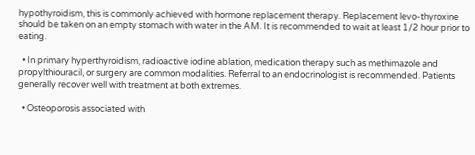hypothyroidism, this is commonly achieved with hormone replacement therapy. Replacement levo-thyroxine should be taken on an empty stomach with water in the AM. It is recommended to wait at least 1/2 hour prior to eating.

  • In primary hyperthyroidism, radioactive iodine ablation, medication therapy such as methimazole and propylthiouracil, or surgery are common modalities. Referral to an endocrinologist is recommended. Patients generally recover well with treatment at both extremes.

  • Osteoporosis associated with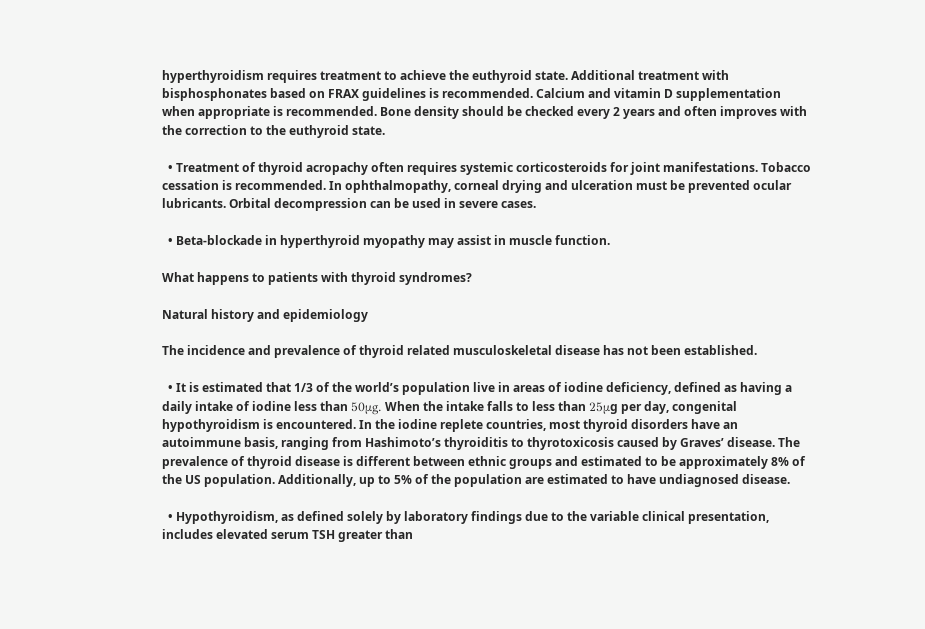hyperthyroidism requires treatment to achieve the euthyroid state. Additional treatment with bisphosphonates based on FRAX guidelines is recommended. Calcium and vitamin D supplementation when appropriate is recommended. Bone density should be checked every 2 years and often improves with the correction to the euthyroid state.

  • Treatment of thyroid acropachy often requires systemic corticosteroids for joint manifestations. Tobacco cessation is recommended. In ophthalmopathy, corneal drying and ulceration must be prevented ocular lubricants. Orbital decompression can be used in severe cases.

  • Beta-blockade in hyperthyroid myopathy may assist in muscle function.

What happens to patients with thyroid syndromes?

Natural history and epidemiology

The incidence and prevalence of thyroid related musculoskeletal disease has not been established.

  • It is estimated that 1/3 of the world’s population live in areas of iodine deficiency, defined as having a daily intake of iodine less than 50μg. When the intake falls to less than 25μg per day, congenital hypothyroidism is encountered. In the iodine replete countries, most thyroid disorders have an autoimmune basis, ranging from Hashimoto’s thyroiditis to thyrotoxicosis caused by Graves’ disease. The prevalence of thyroid disease is different between ethnic groups and estimated to be approximately 8% of the US population. Additionally, up to 5% of the population are estimated to have undiagnosed disease.

  • Hypothyroidism, as defined solely by laboratory findings due to the variable clinical presentation, includes elevated serum TSH greater than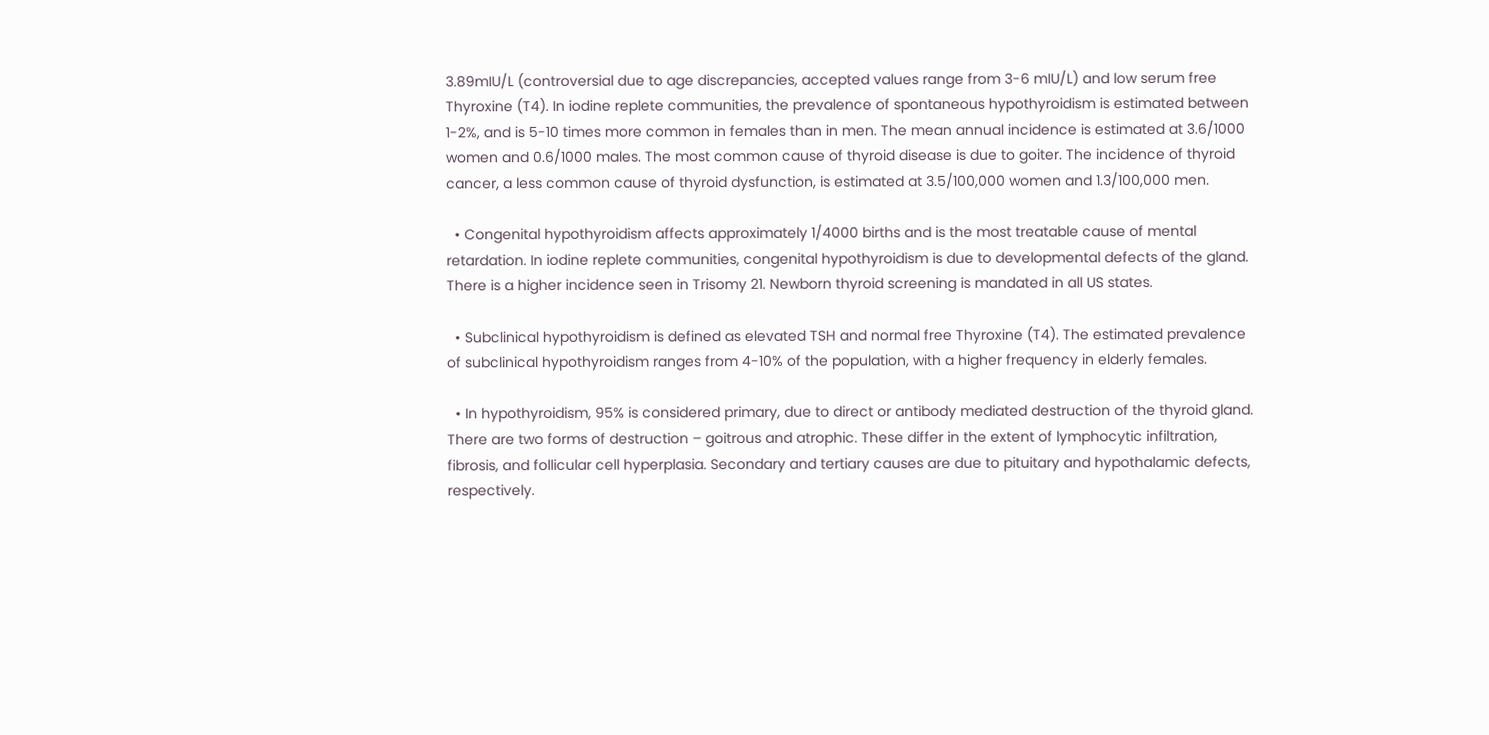3.89mIU/L (controversial due to age discrepancies, accepted values range from 3-6 mIU/L) and low serum free Thyroxine (T4). In iodine replete communities, the prevalence of spontaneous hypothyroidism is estimated between 1-2%, and is 5-10 times more common in females than in men. The mean annual incidence is estimated at 3.6/1000 women and 0.6/1000 males. The most common cause of thyroid disease is due to goiter. The incidence of thyroid cancer, a less common cause of thyroid dysfunction, is estimated at 3.5/100,000 women and 1.3/100,000 men.

  • Congenital hypothyroidism affects approximately 1/4000 births and is the most treatable cause of mental retardation. In iodine replete communities, congenital hypothyroidism is due to developmental defects of the gland. There is a higher incidence seen in Trisomy 21. Newborn thyroid screening is mandated in all US states.

  • Subclinical hypothyroidism is defined as elevated TSH and normal free Thyroxine (T4). The estimated prevalence of subclinical hypothyroidism ranges from 4-10% of the population, with a higher frequency in elderly females.

  • In hypothyroidism, 95% is considered primary, due to direct or antibody mediated destruction of the thyroid gland. There are two forms of destruction – goitrous and atrophic. These differ in the extent of lymphocytic infiltration, fibrosis, and follicular cell hyperplasia. Secondary and tertiary causes are due to pituitary and hypothalamic defects, respectively.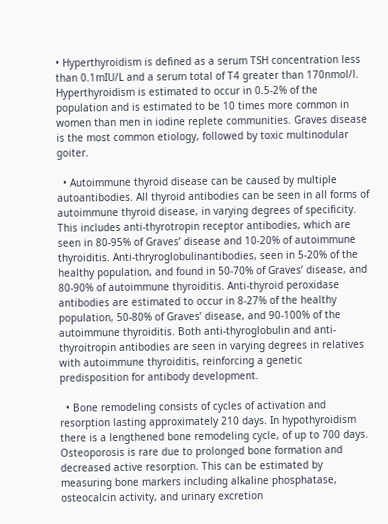• Hyperthyroidism is defined as a serum TSH concentration less than 0.1mIU/L and a serum total of T4 greater than 170nmol/l. Hyperthyroidism is estimated to occur in 0.5-2% of the population and is estimated to be 10 times more common in women than men in iodine replete communities. Graves disease is the most common etiology, followed by toxic multinodular goiter.

  • Autoimmune thyroid disease can be caused by multiple autoantibodies. All thyroid antibodies can be seen in all forms of autoimmune thyroid disease, in varying degrees of specificity. This includes anti-thyrotropin receptor antibodies, which are seen in 80-95% of Graves’ disease and 10-20% of autoimmune thyroiditis. Anti-thryroglobulinantibodies, seen in 5-20% of the healthy population, and found in 50-70% of Graves’ disease, and 80-90% of autoimmune thyroiditis. Anti-thyroid peroxidase antibodies are estimated to occur in 8-27% of the healthy population, 50-80% of Graves’ disease, and 90-100% of the autoimmune thyroiditis. Both anti-thyroglobulin and anti-thyroitropin antibodies are seen in varying degrees in relatives with autoimmune thyroiditis, reinforcing a genetic predisposition for antibody development.

  • Bone remodeling consists of cycles of activation and resorption lasting approximately 210 days. In hypothyroidism there is a lengthened bone remodeling cycle, of up to 700 days. Osteoporosis is rare due to prolonged bone formation and decreased active resorption. This can be estimated by measuring bone markers including alkaline phosphatase, osteocalcin activity, and urinary excretion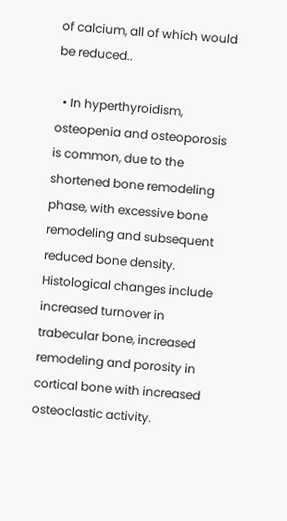of calcium, all of which would be reduced..

  • In hyperthyroidism, osteopenia and osteoporosis is common, due to the shortened bone remodeling phase, with excessive bone remodeling and subsequent reduced bone density. Histological changes include increased turnover in trabecular bone, increased remodeling and porosity in cortical bone with increased osteoclastic activity.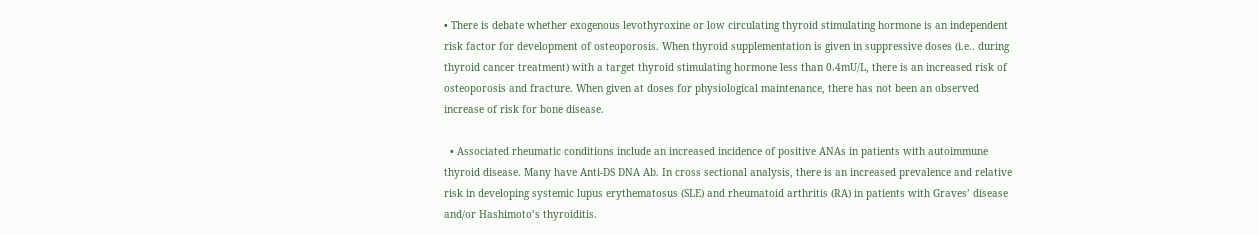• There is debate whether exogenous levothyroxine or low circulating thyroid stimulating hormone is an independent risk factor for development of osteoporosis. When thyroid supplementation is given in suppressive doses (i.e.. during thyroid cancer treatment) with a target thyroid stimulating hormone less than 0.4mU/L, there is an increased risk of osteoporosis and fracture. When given at doses for physiological maintenance, there has not been an observed increase of risk for bone disease.

  • Associated rheumatic conditions include an increased incidence of positive ANAs in patients with autoimmune thyroid disease. Many have Anti-DS DNA Ab. In cross sectional analysis, there is an increased prevalence and relative risk in developing systemic lupus erythematosus (SLE) and rheumatoid arthritis (RA) in patients with Graves’ disease and/or Hashimoto’s thyroiditis.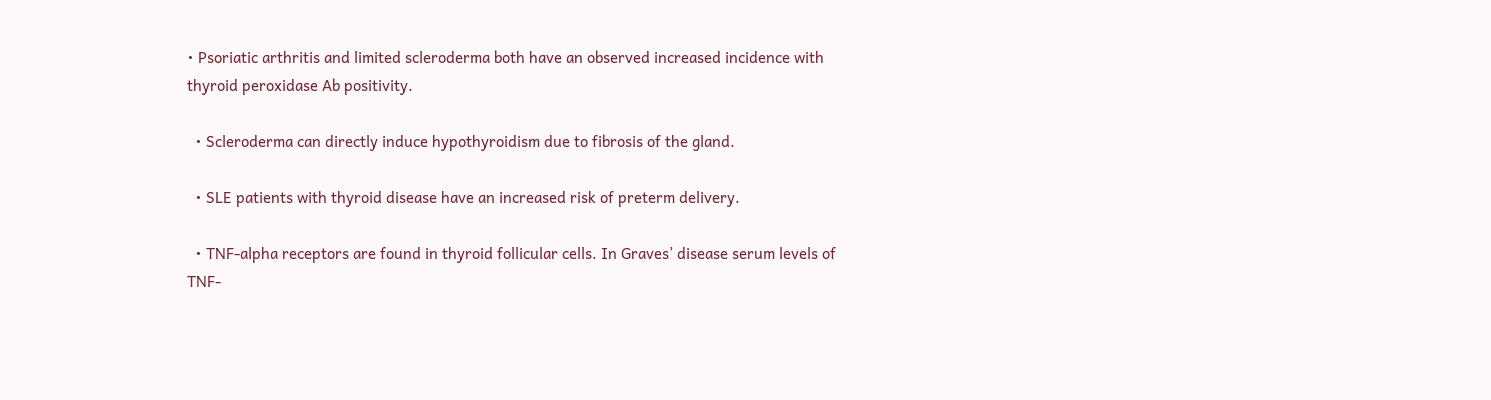• Psoriatic arthritis and limited scleroderma both have an observed increased incidence with thyroid peroxidase Ab positivity.

  • Scleroderma can directly induce hypothyroidism due to fibrosis of the gland.

  • SLE patients with thyroid disease have an increased risk of preterm delivery.

  • TNF-alpha receptors are found in thyroid follicular cells. In Graves’ disease serum levels of TNF-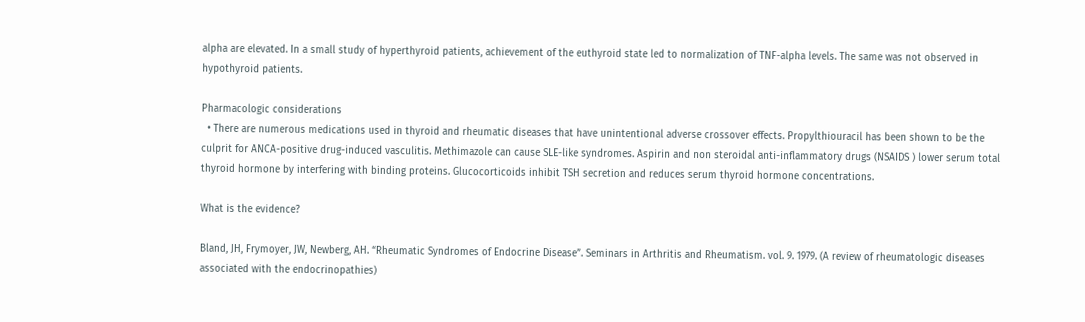alpha are elevated. In a small study of hyperthyroid patients, achievement of the euthyroid state led to normalization of TNF-alpha levels. The same was not observed in hypothyroid patients.

Pharmacologic considerations
  • There are numerous medications used in thyroid and rheumatic diseases that have unintentional adverse crossover effects. Propylthiouracil has been shown to be the culprit for ANCA-positive drug-induced vasculitis. Methimazole can cause SLE-like syndromes. Aspirin and non steroidal anti-inflammatory drugs (NSAIDS ) lower serum total thyroid hormone by interfering with binding proteins. Glucocorticoids inhibit TSH secretion and reduces serum thyroid hormone concentrations.

What is the evidence?

Bland, JH, Frymoyer, JW, Newberg, AH. “Rheumatic Syndromes of Endocrine Disease”. Seminars in Arthritis and Rheumatism. vol. 9. 1979. (A review of rheumatologic diseases associated with the endocrinopathies)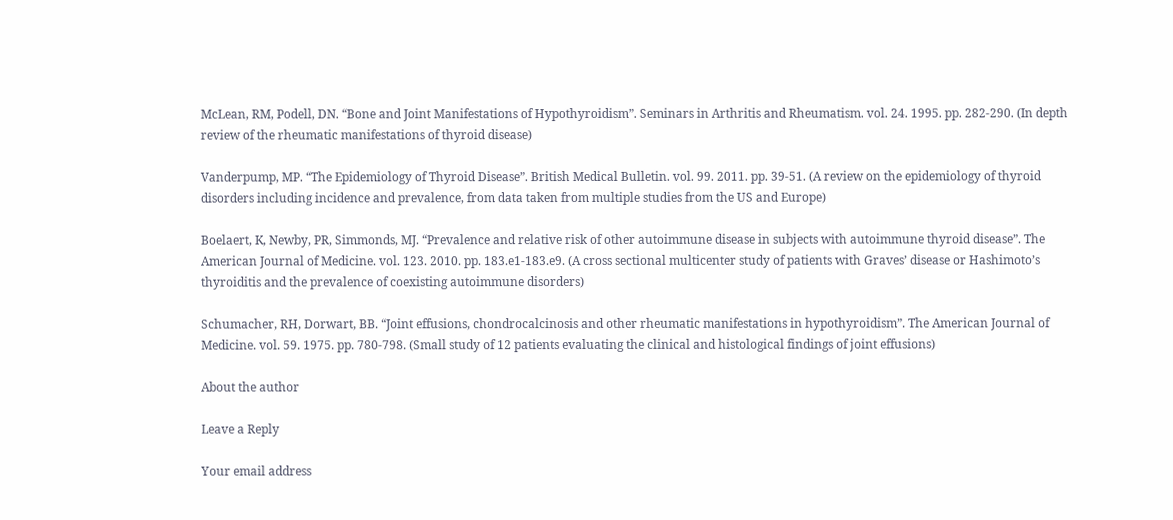McLean, RM, Podell, DN. “Bone and Joint Manifestations of Hypothyroidism”. Seminars in Arthritis and Rheumatism. vol. 24. 1995. pp. 282-290. (In depth review of the rheumatic manifestations of thyroid disease)

Vanderpump, MP. “The Epidemiology of Thyroid Disease”. British Medical Bulletin. vol. 99. 2011. pp. 39-51. (A review on the epidemiology of thyroid disorders including incidence and prevalence, from data taken from multiple studies from the US and Europe)

Boelaert, K, Newby, PR, Simmonds, MJ. “Prevalence and relative risk of other autoimmune disease in subjects with autoimmune thyroid disease”. The American Journal of Medicine. vol. 123. 2010. pp. 183.e1-183.e9. (A cross sectional multicenter study of patients with Graves’ disease or Hashimoto’s thyroiditis and the prevalence of coexisting autoimmune disorders)

Schumacher, RH, Dorwart, BB. “Joint effusions, chondrocalcinosis and other rheumatic manifestations in hypothyroidism”. The American Journal of Medicine. vol. 59. 1975. pp. 780-798. (Small study of 12 patients evaluating the clinical and histological findings of joint effusions)

About the author

Leave a Reply

Your email address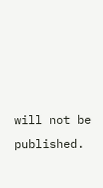will not be published.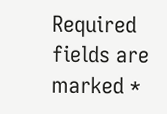Required fields are marked *